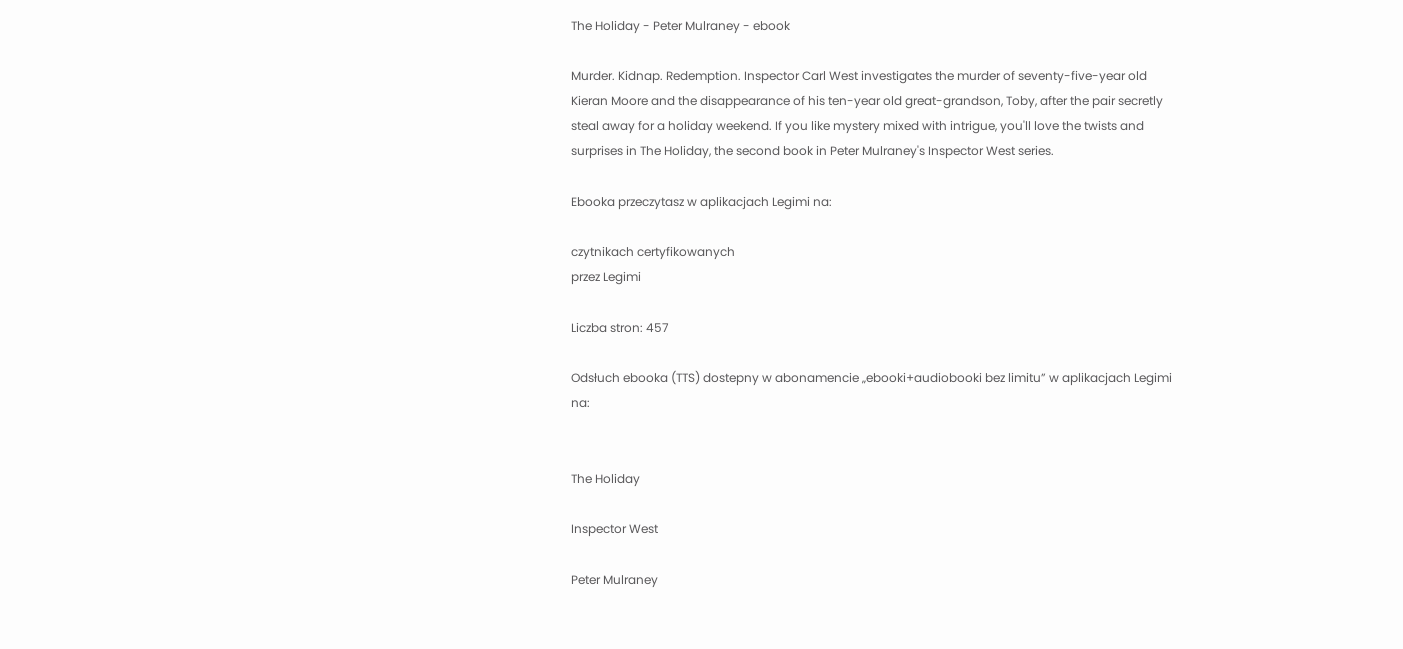The Holiday - Peter Mulraney - ebook

Murder. Kidnap. Redemption. Inspector Carl West investigates the murder of seventy-five-year old Kieran Moore and the disappearance of his ten-year old great-grandson, Toby, after the pair secretly steal away for a holiday weekend. If you like mystery mixed with intrigue, you'll love the twists and surprises in The Holiday, the second book in Peter Mulraney's Inspector West series.

Ebooka przeczytasz w aplikacjach Legimi na:

czytnikach certyfikowanych
przez Legimi

Liczba stron: 457

Odsłuch ebooka (TTS) dostepny w abonamencie „ebooki+audiobooki bez limitu” w aplikacjach Legimi na:


The Holiday

Inspector West

Peter Mulraney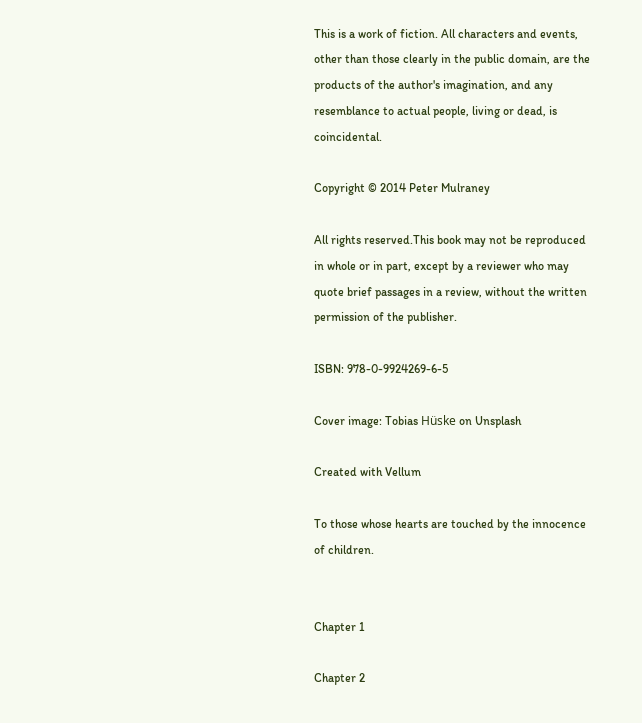This is a work of fiction. All characters and events, other than those clearly in the public domain, are the products of the author's imagination, and any resemblance to actual people, living or dead, is coincidental.

Copyright © 2014 Peter Mulraney

All rights reserved.This book may not be reproduced in whole or in part, except by a reviewer who may quote brief passages in a review, without the written permission of the publisher.

ISBN: 978-0-9924269-6-5

Cover image: Tobias Hüske on Unsplash

Created with Vellum

To those whose hearts are touched by the innocence of children.


Chapter 1

Chapter 2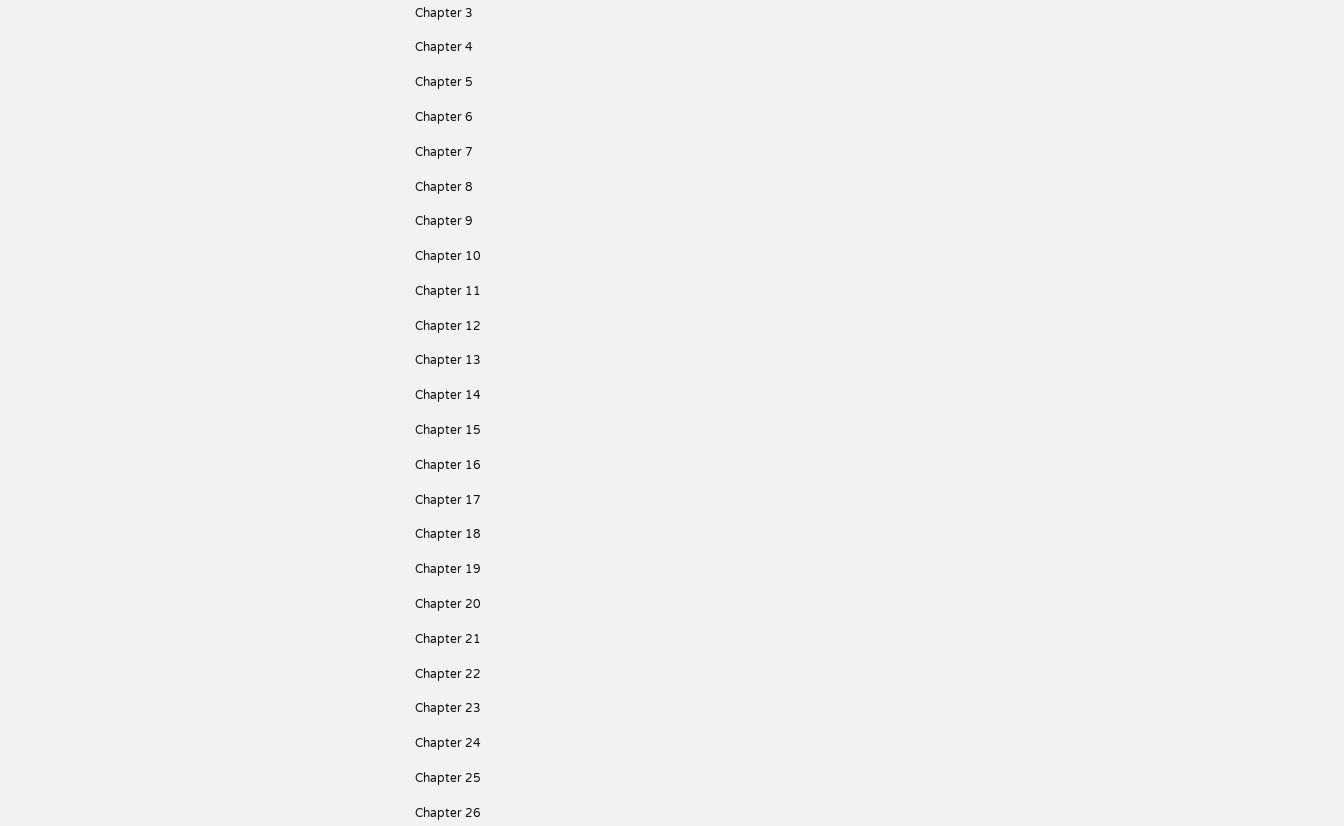Chapter 3

Chapter 4

Chapter 5

Chapter 6

Chapter 7

Chapter 8

Chapter 9

Chapter 10

Chapter 11

Chapter 12

Chapter 13

Chapter 14

Chapter 15

Chapter 16

Chapter 17

Chapter 18

Chapter 19

Chapter 20

Chapter 21

Chapter 22

Chapter 23

Chapter 24

Chapter 25

Chapter 26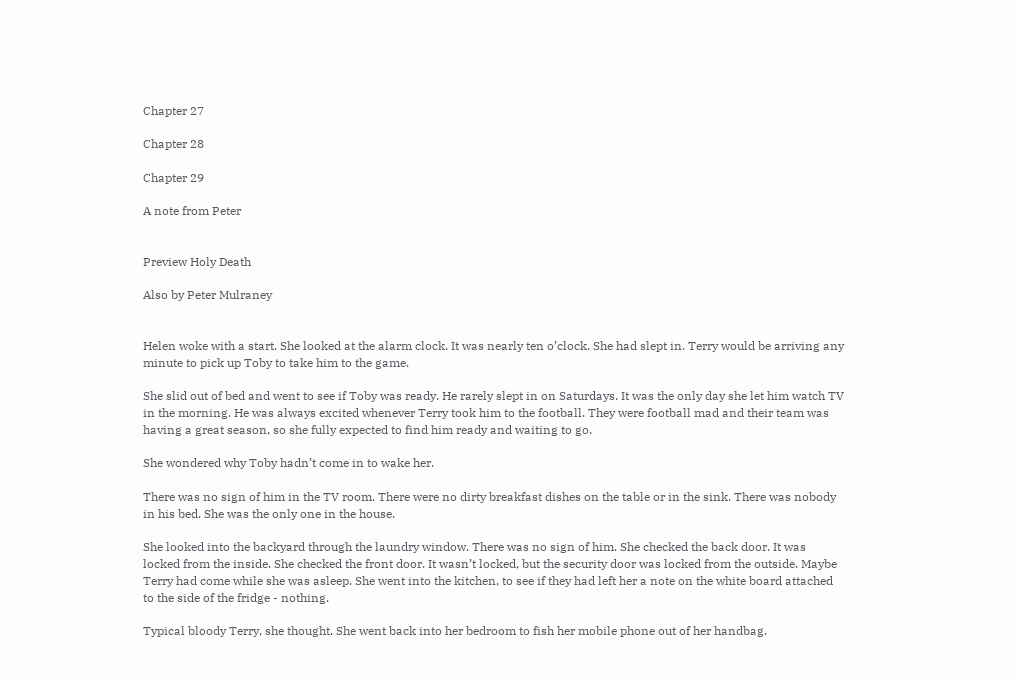Chapter 27

Chapter 28

Chapter 29

A note from Peter


Preview Holy Death

Also by Peter Mulraney


Helen woke with a start. She looked at the alarm clock. It was nearly ten o’clock. She had slept in. Terry would be arriving any minute to pick up Toby to take him to the game.

She slid out of bed and went to see if Toby was ready. He rarely slept in on Saturdays. It was the only day she let him watch TV in the morning. He was always excited whenever Terry took him to the football. They were football mad and their team was having a great season, so she fully expected to find him ready and waiting to go.

She wondered why Toby hadn’t come in to wake her.

There was no sign of him in the TV room. There were no dirty breakfast dishes on the table or in the sink. There was nobody in his bed. She was the only one in the house.

She looked into the backyard through the laundry window. There was no sign of him. She checked the back door. It was locked from the inside. She checked the front door. It wasn’t locked, but the security door was locked from the outside. Maybe Terry had come while she was asleep. She went into the kitchen, to see if they had left her a note on the white board attached to the side of the fridge - nothing.

Typical bloody Terry, she thought. She went back into her bedroom to fish her mobile phone out of her handbag.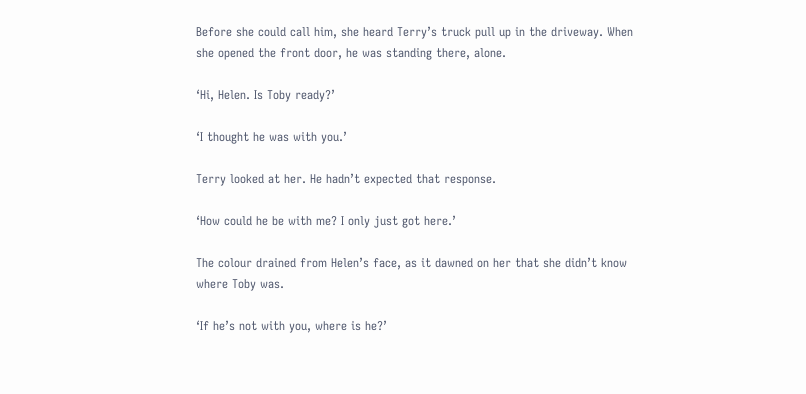Before she could call him, she heard Terry’s truck pull up in the driveway. When she opened the front door, he was standing there, alone.

‘Hi, Helen. Is Toby ready?’

‘I thought he was with you.’

Terry looked at her. He hadn’t expected that response.

‘How could he be with me? I only just got here.’

The colour drained from Helen’s face, as it dawned on her that she didn’t know where Toby was.

‘If he’s not with you, where is he?’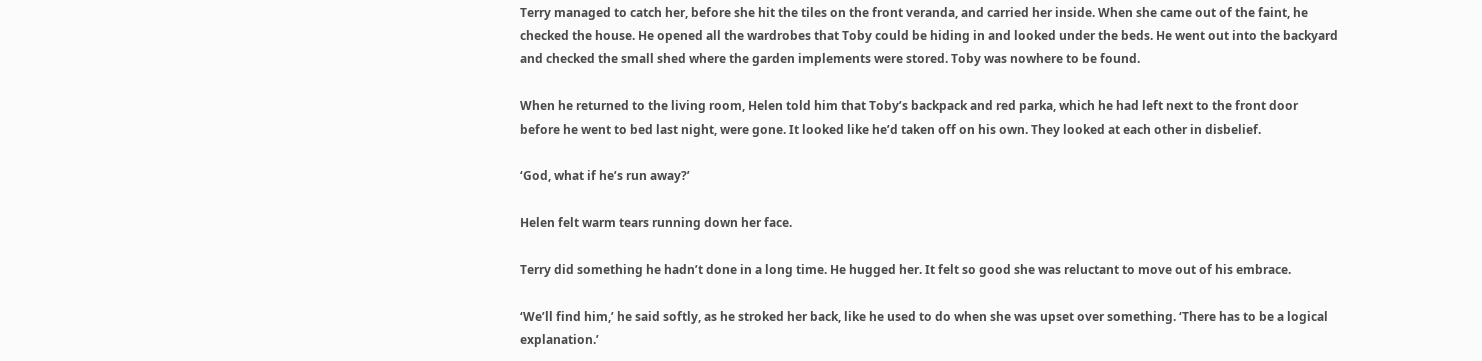Terry managed to catch her, before she hit the tiles on the front veranda, and carried her inside. When she came out of the faint, he checked the house. He opened all the wardrobes that Toby could be hiding in and looked under the beds. He went out into the backyard and checked the small shed where the garden implements were stored. Toby was nowhere to be found.

When he returned to the living room, Helen told him that Toby’s backpack and red parka, which he had left next to the front door before he went to bed last night, were gone. It looked like he’d taken off on his own. They looked at each other in disbelief.

‘God, what if he’s run away?’

Helen felt warm tears running down her face.

Terry did something he hadn’t done in a long time. He hugged her. It felt so good she was reluctant to move out of his embrace.

‘We’ll find him,’ he said softly, as he stroked her back, like he used to do when she was upset over something. ‘There has to be a logical explanation.’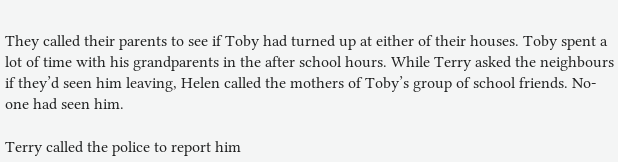They called their parents to see if Toby had turned up at either of their houses. Toby spent a lot of time with his grandparents in the after school hours. While Terry asked the neighbours if they’d seen him leaving, Helen called the mothers of Toby’s group of school friends. No-one had seen him.

Terry called the police to report him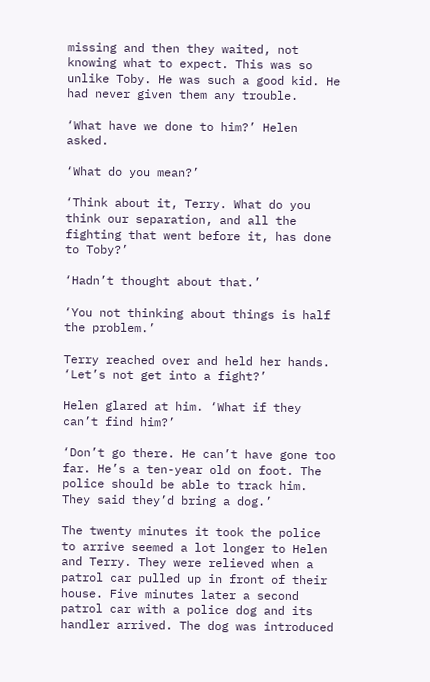missing and then they waited, not knowing what to expect. This was so unlike Toby. He was such a good kid. He had never given them any trouble.

‘What have we done to him?’ Helen asked.

‘What do you mean?’

‘Think about it, Terry. What do you think our separation, and all the fighting that went before it, has done to Toby?’

‘Hadn’t thought about that.’

‘You not thinking about things is half the problem.’

Terry reached over and held her hands. ‘Let’s not get into a fight?’

Helen glared at him. ‘What if they can’t find him?’

‘Don’t go there. He can’t have gone too far. He’s a ten-year old on foot. The police should be able to track him. They said they’d bring a dog.’

The twenty minutes it took the police to arrive seemed a lot longer to Helen and Terry. They were relieved when a patrol car pulled up in front of their house. Five minutes later a second patrol car with a police dog and its handler arrived. The dog was introduced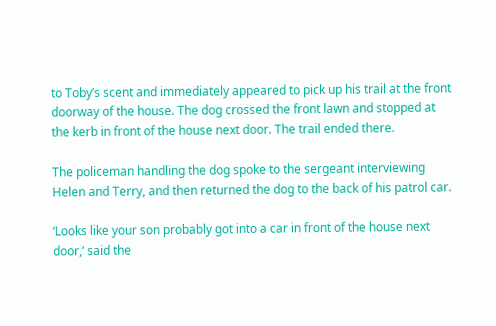to Toby’s scent and immediately appeared to pick up his trail at the front doorway of the house. The dog crossed the front lawn and stopped at the kerb in front of the house next door. The trail ended there.

The policeman handling the dog spoke to the sergeant interviewing Helen and Terry, and then returned the dog to the back of his patrol car.

‘Looks like your son probably got into a car in front of the house next door,’ said the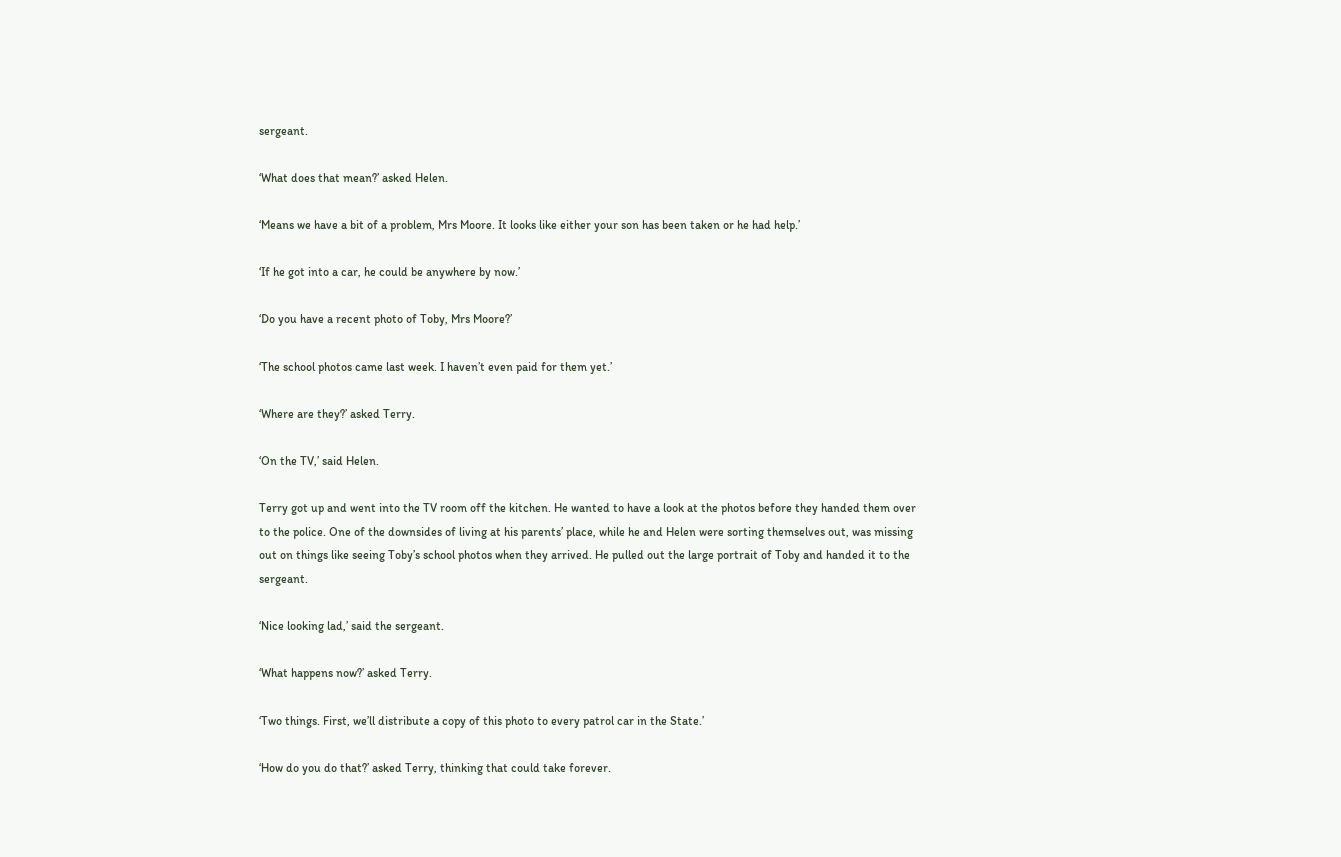sergeant.

‘What does that mean?’ asked Helen.

‘Means we have a bit of a problem, Mrs Moore. It looks like either your son has been taken or he had help.’

‘If he got into a car, he could be anywhere by now.’

‘Do you have a recent photo of Toby, Mrs Moore?’

‘The school photos came last week. I haven’t even paid for them yet.’

‘Where are they?’ asked Terry.

‘On the TV,’ said Helen.

Terry got up and went into the TV room off the kitchen. He wanted to have a look at the photos before they handed them over to the police. One of the downsides of living at his parents’ place, while he and Helen were sorting themselves out, was missing out on things like seeing Toby’s school photos when they arrived. He pulled out the large portrait of Toby and handed it to the sergeant.

‘Nice looking lad,’ said the sergeant.

‘What happens now?’ asked Terry.

‘Two things. First, we’ll distribute a copy of this photo to every patrol car in the State.’

‘How do you do that?’ asked Terry, thinking that could take forever.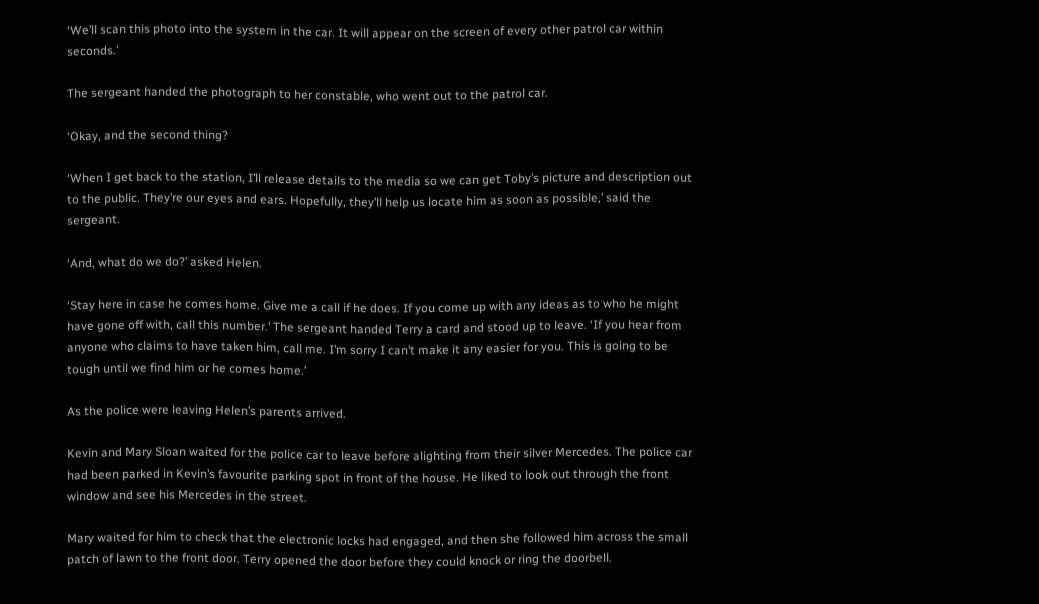‘We’ll scan this photo into the system in the car. It will appear on the screen of every other patrol car within seconds.’

The sergeant handed the photograph to her constable, who went out to the patrol car.

‘Okay, and the second thing?

‘When I get back to the station, I’ll release details to the media so we can get Toby’s picture and description out to the public. They’re our eyes and ears. Hopefully, they’ll help us locate him as soon as possible,’ said the sergeant.

‘And, what do we do?’ asked Helen.

‘Stay here in case he comes home. Give me a call if he does. If you come up with any ideas as to who he might have gone off with, call this number.’ The sergeant handed Terry a card and stood up to leave. ‘If you hear from anyone who claims to have taken him, call me. I’m sorry I can’t make it any easier for you. This is going to be tough until we find him or he comes home.’

As the police were leaving Helen’s parents arrived.

Kevin and Mary Sloan waited for the police car to leave before alighting from their silver Mercedes. The police car had been parked in Kevin’s favourite parking spot in front of the house. He liked to look out through the front window and see his Mercedes in the street.

Mary waited for him to check that the electronic locks had engaged, and then she followed him across the small patch of lawn to the front door. Terry opened the door before they could knock or ring the doorbell.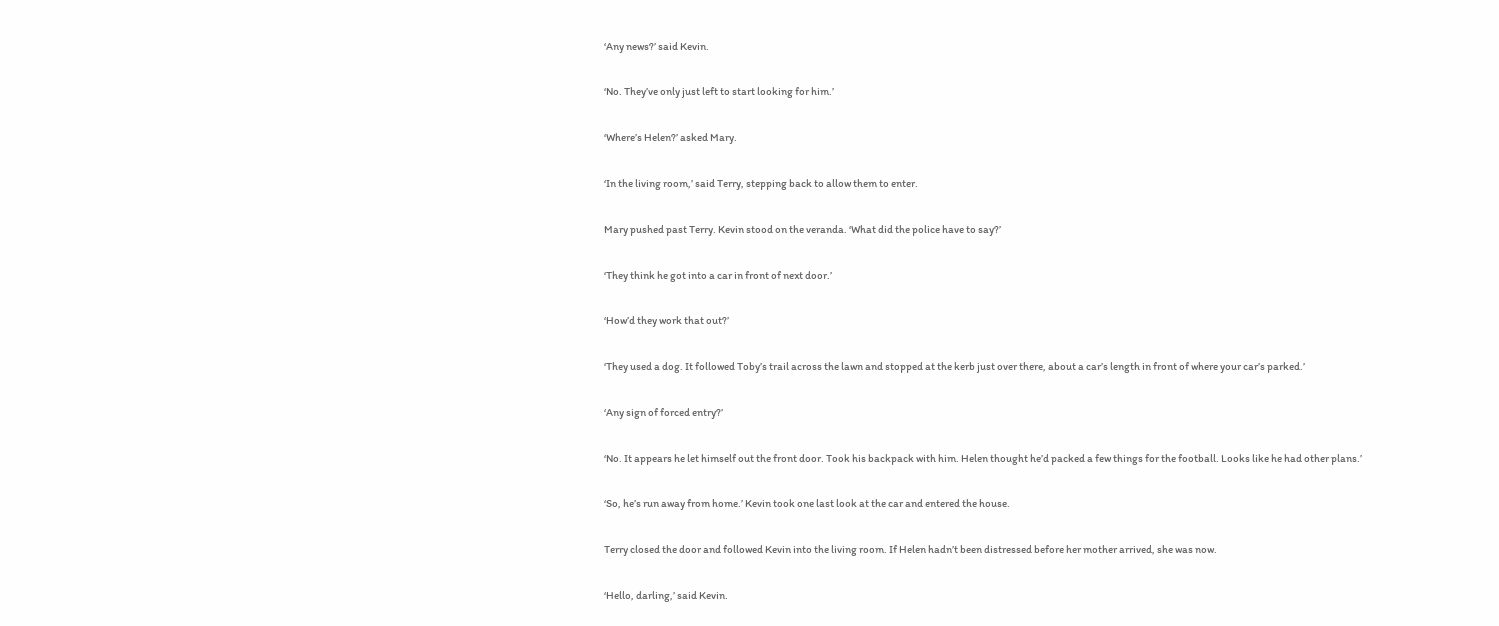‘Any news?’ said Kevin.

‘No. They’ve only just left to start looking for him.’

‘Where’s Helen?’ asked Mary.

‘In the living room,’ said Terry, stepping back to allow them to enter.

Mary pushed past Terry. Kevin stood on the veranda. ‘What did the police have to say?’

‘They think he got into a car in front of next door.’

‘How’d they work that out?’

‘They used a dog. It followed Toby’s trail across the lawn and stopped at the kerb just over there, about a car’s length in front of where your car’s parked.’

‘Any sign of forced entry?’

‘No. It appears he let himself out the front door. Took his backpack with him. Helen thought he’d packed a few things for the football. Looks like he had other plans.’

‘So, he’s run away from home.’ Kevin took one last look at the car and entered the house.

Terry closed the door and followed Kevin into the living room. If Helen hadn’t been distressed before her mother arrived, she was now.

‘Hello, darling,’ said Kevin.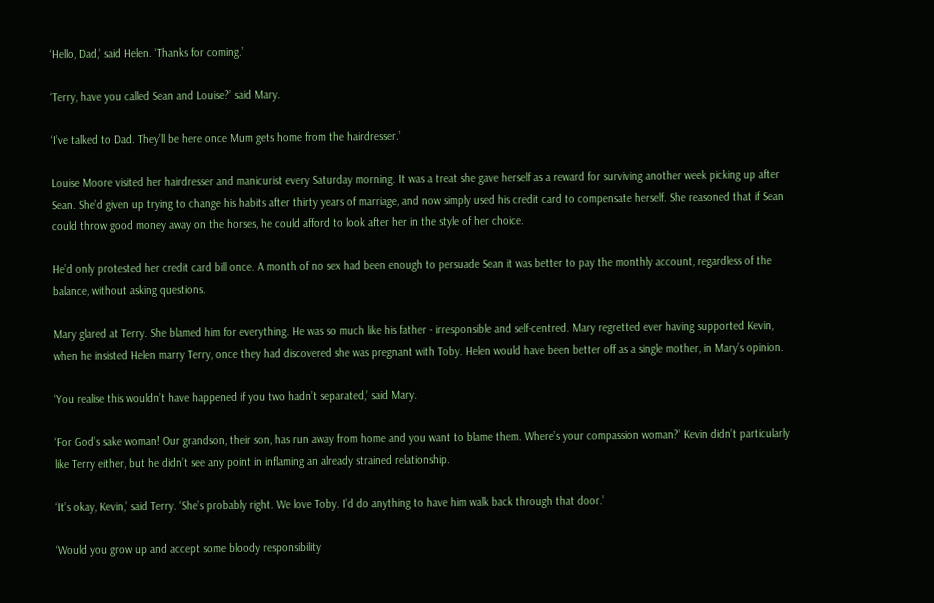‘Hello, Dad,’ said Helen. ‘Thanks for coming.’

‘Terry, have you called Sean and Louise?’ said Mary.

‘I’ve talked to Dad. They’ll be here once Mum gets home from the hairdresser.’

Louise Moore visited her hairdresser and manicurist every Saturday morning. It was a treat she gave herself as a reward for surviving another week picking up after Sean. She’d given up trying to change his habits after thirty years of marriage, and now simply used his credit card to compensate herself. She reasoned that if Sean could throw good money away on the horses, he could afford to look after her in the style of her choice.

He’d only protested her credit card bill once. A month of no sex had been enough to persuade Sean it was better to pay the monthly account, regardless of the balance, without asking questions.

Mary glared at Terry. She blamed him for everything. He was so much like his father - irresponsible and self-centred. Mary regretted ever having supported Kevin, when he insisted Helen marry Terry, once they had discovered she was pregnant with Toby. Helen would have been better off as a single mother, in Mary’s opinion.

‘You realise this wouldn’t have happened if you two hadn’t separated,’ said Mary.

‘For God’s sake woman! Our grandson, their son, has run away from home and you want to blame them. Where’s your compassion woman?’ Kevin didn’t particularly like Terry either, but he didn’t see any point in inflaming an already strained relationship.

‘It’s okay, Kevin,’ said Terry. ‘She’s probably right. We love Toby. I’d do anything to have him walk back through that door.’

‘Would you grow up and accept some bloody responsibility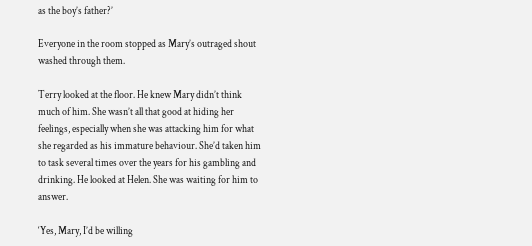as the boy’s father?’

Everyone in the room stopped as Mary’s outraged shout washed through them.

Terry looked at the floor. He knew Mary didn’t think much of him. She wasn’t all that good at hiding her feelings, especially when she was attacking him for what she regarded as his immature behaviour. She’d taken him to task several times over the years for his gambling and drinking. He looked at Helen. She was waiting for him to answer.

‘Yes, Mary, I’d be willing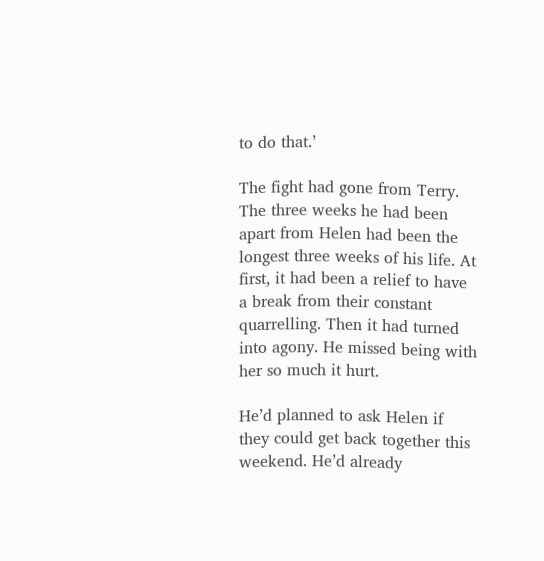to do that.’

The fight had gone from Terry. The three weeks he had been apart from Helen had been the longest three weeks of his life. At first, it had been a relief to have a break from their constant quarrelling. Then it had turned into agony. He missed being with her so much it hurt.

He’d planned to ask Helen if they could get back together this weekend. He’d already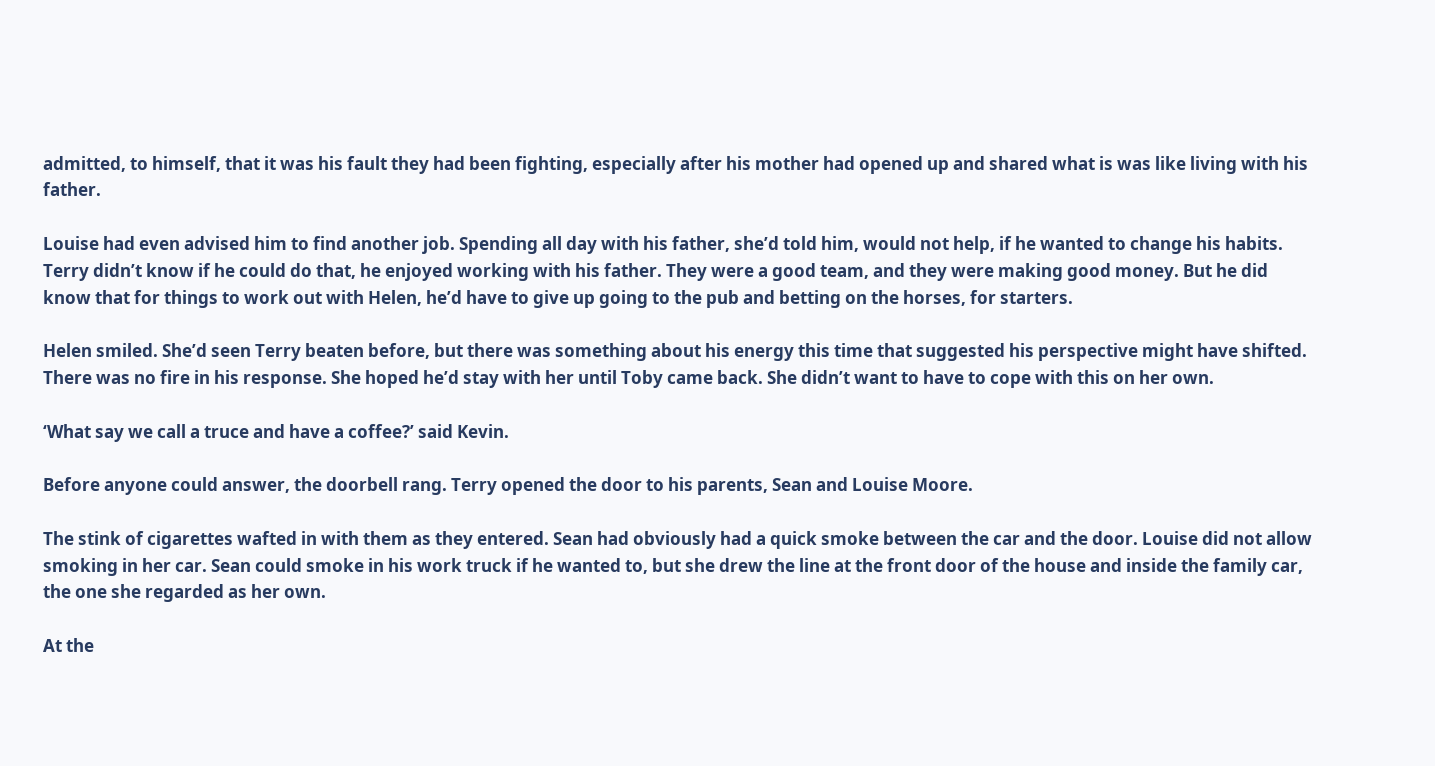admitted, to himself, that it was his fault they had been fighting, especially after his mother had opened up and shared what is was like living with his father.

Louise had even advised him to find another job. Spending all day with his father, she’d told him, would not help, if he wanted to change his habits. Terry didn’t know if he could do that, he enjoyed working with his father. They were a good team, and they were making good money. But he did know that for things to work out with Helen, he’d have to give up going to the pub and betting on the horses, for starters.

Helen smiled. She’d seen Terry beaten before, but there was something about his energy this time that suggested his perspective might have shifted. There was no fire in his response. She hoped he’d stay with her until Toby came back. She didn’t want to have to cope with this on her own.

‘What say we call a truce and have a coffee?’ said Kevin.

Before anyone could answer, the doorbell rang. Terry opened the door to his parents, Sean and Louise Moore.

The stink of cigarettes wafted in with them as they entered. Sean had obviously had a quick smoke between the car and the door. Louise did not allow smoking in her car. Sean could smoke in his work truck if he wanted to, but she drew the line at the front door of the house and inside the family car, the one she regarded as her own.

At the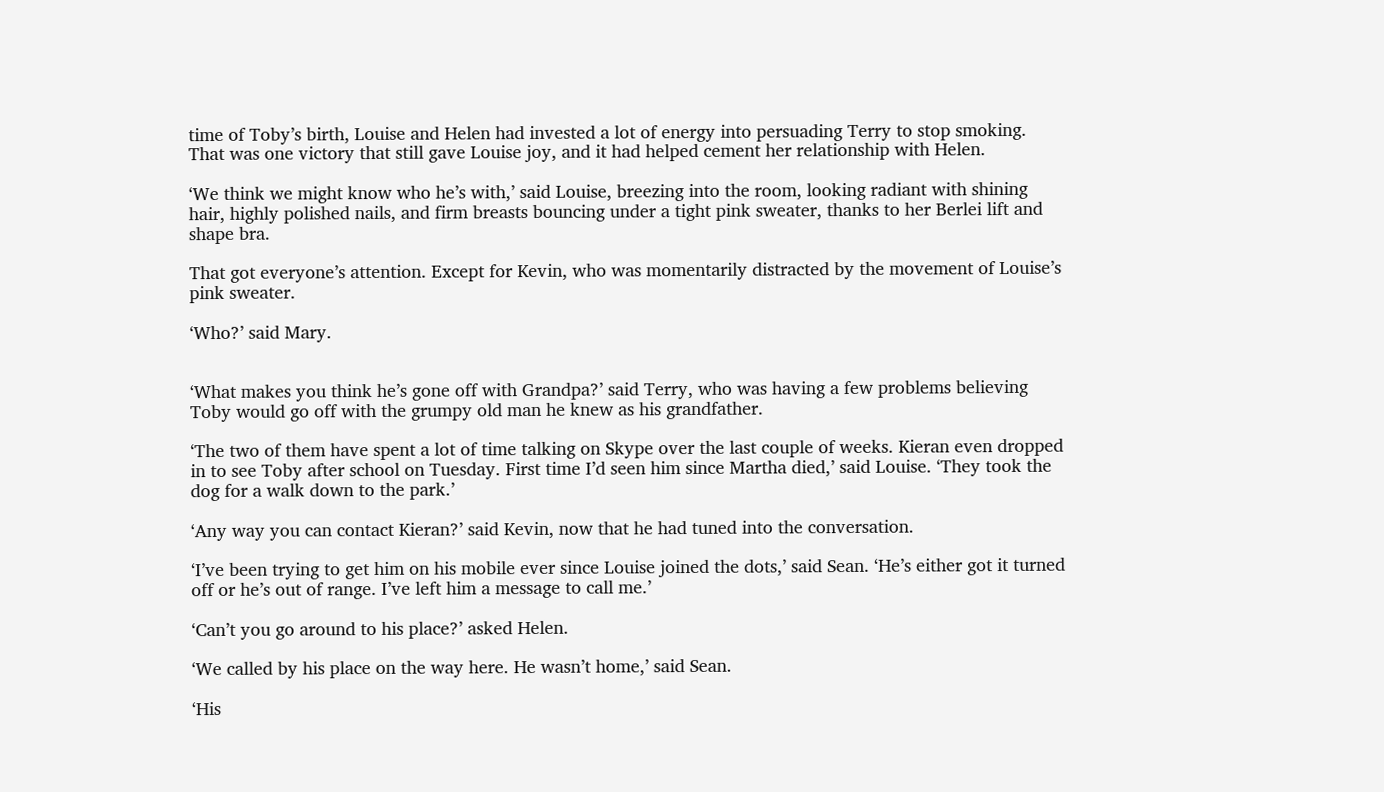time of Toby’s birth, Louise and Helen had invested a lot of energy into persuading Terry to stop smoking. That was one victory that still gave Louise joy, and it had helped cement her relationship with Helen.

‘We think we might know who he’s with,’ said Louise, breezing into the room, looking radiant with shining hair, highly polished nails, and firm breasts bouncing under a tight pink sweater, thanks to her Berlei lift and shape bra.

That got everyone’s attention. Except for Kevin, who was momentarily distracted by the movement of Louise’s pink sweater.

‘Who?’ said Mary.


‘What makes you think he’s gone off with Grandpa?’ said Terry, who was having a few problems believing Toby would go off with the grumpy old man he knew as his grandfather.

‘The two of them have spent a lot of time talking on Skype over the last couple of weeks. Kieran even dropped in to see Toby after school on Tuesday. First time I’d seen him since Martha died,’ said Louise. ‘They took the dog for a walk down to the park.’

‘Any way you can contact Kieran?’ said Kevin, now that he had tuned into the conversation.

‘I’ve been trying to get him on his mobile ever since Louise joined the dots,’ said Sean. ‘He’s either got it turned off or he’s out of range. I’ve left him a message to call me.’

‘Can’t you go around to his place?’ asked Helen.

‘We called by his place on the way here. He wasn’t home,’ said Sean.

‘His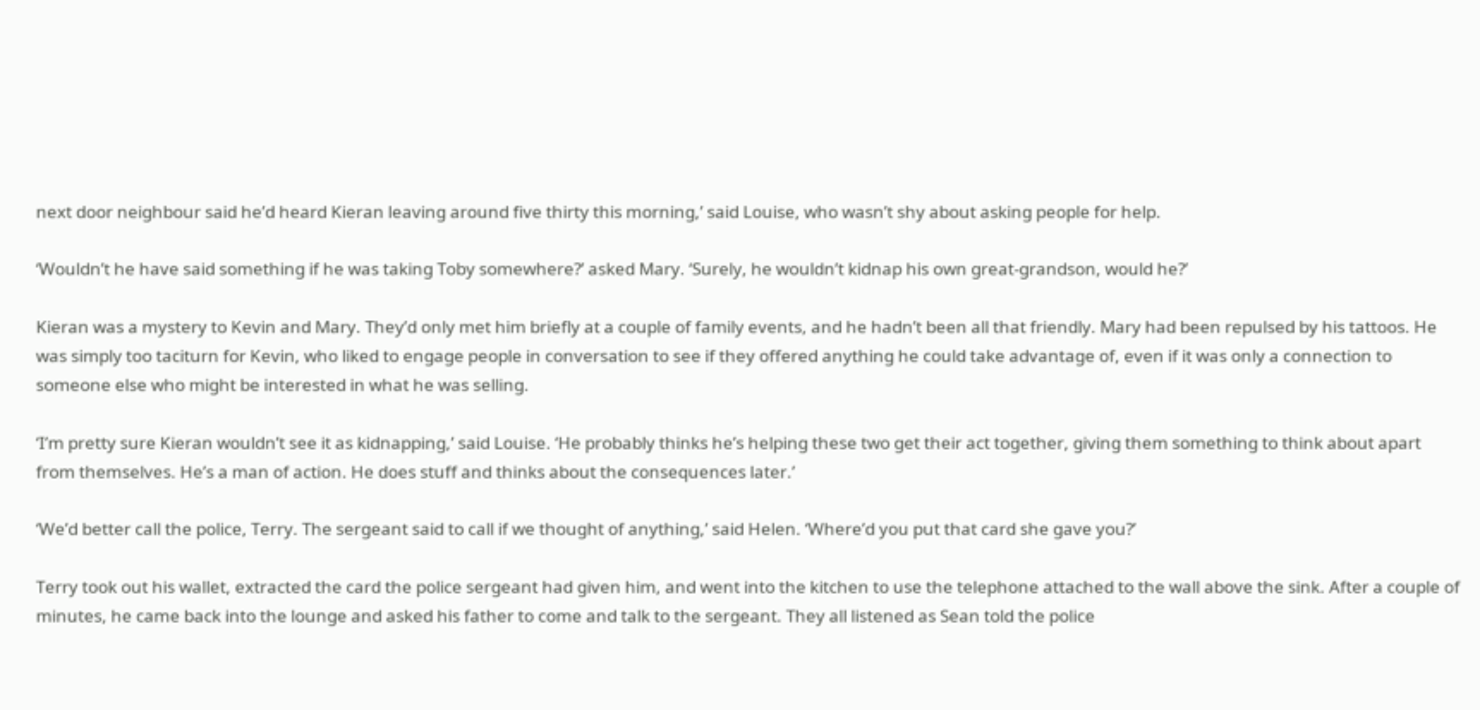next door neighbour said he’d heard Kieran leaving around five thirty this morning,’ said Louise, who wasn’t shy about asking people for help.

‘Wouldn’t he have said something if he was taking Toby somewhere?’ asked Mary. ‘Surely, he wouldn’t kidnap his own great-grandson, would he?’

Kieran was a mystery to Kevin and Mary. They’d only met him briefly at a couple of family events, and he hadn’t been all that friendly. Mary had been repulsed by his tattoos. He was simply too taciturn for Kevin, who liked to engage people in conversation to see if they offered anything he could take advantage of, even if it was only a connection to someone else who might be interested in what he was selling.

‘I’m pretty sure Kieran wouldn’t see it as kidnapping,’ said Louise. ‘He probably thinks he’s helping these two get their act together, giving them something to think about apart from themselves. He’s a man of action. He does stuff and thinks about the consequences later.’

‘We’d better call the police, Terry. The sergeant said to call if we thought of anything,’ said Helen. ‘Where’d you put that card she gave you?’

Terry took out his wallet, extracted the card the police sergeant had given him, and went into the kitchen to use the telephone attached to the wall above the sink. After a couple of minutes, he came back into the lounge and asked his father to come and talk to the sergeant. They all listened as Sean told the police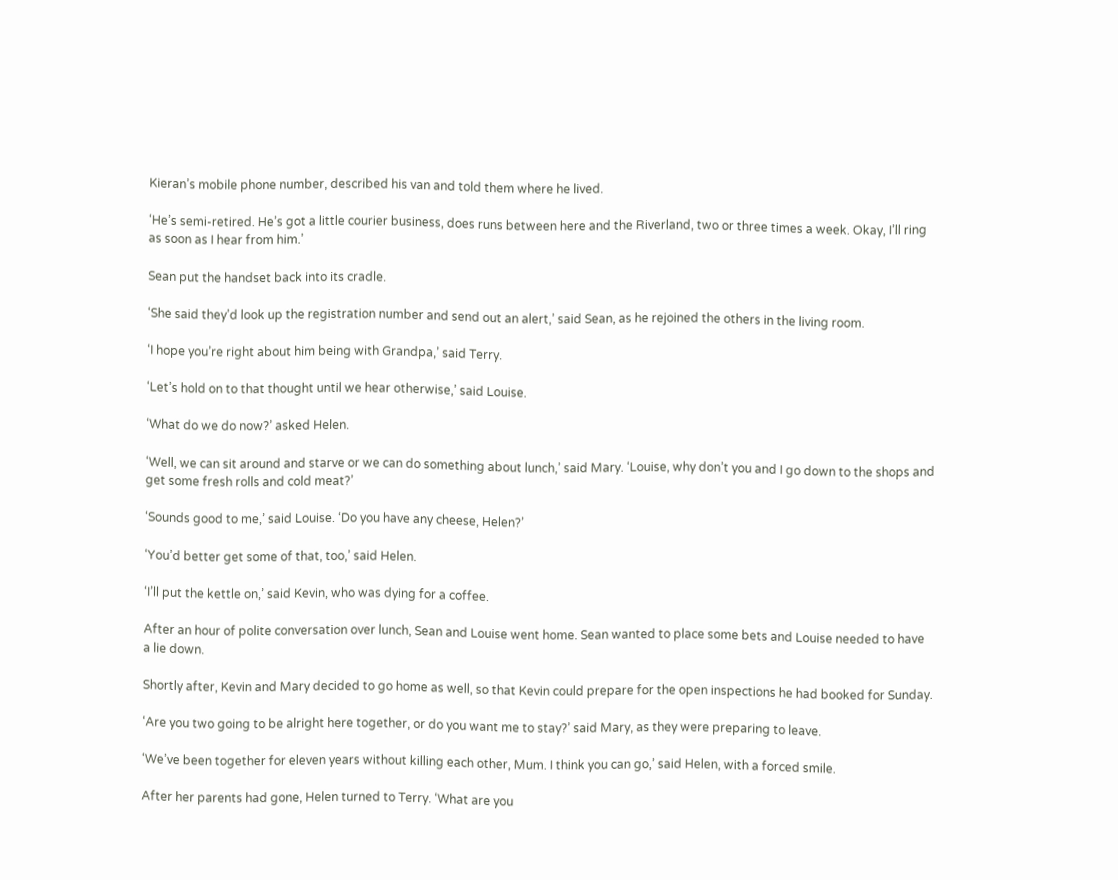Kieran’s mobile phone number, described his van and told them where he lived.

‘He’s semi-retired. He’s got a little courier business, does runs between here and the Riverland, two or three times a week. Okay, I’ll ring as soon as I hear from him.’

Sean put the handset back into its cradle.

‘She said they’d look up the registration number and send out an alert,’ said Sean, as he rejoined the others in the living room.

‘I hope you’re right about him being with Grandpa,’ said Terry.

‘Let’s hold on to that thought until we hear otherwise,’ said Louise.

‘What do we do now?’ asked Helen.

‘Well, we can sit around and starve or we can do something about lunch,’ said Mary. ‘Louise, why don’t you and I go down to the shops and get some fresh rolls and cold meat?’

‘Sounds good to me,’ said Louise. ‘Do you have any cheese, Helen?’

‘You’d better get some of that, too,’ said Helen.

‘I’ll put the kettle on,’ said Kevin, who was dying for a coffee.

After an hour of polite conversation over lunch, Sean and Louise went home. Sean wanted to place some bets and Louise needed to have a lie down.

Shortly after, Kevin and Mary decided to go home as well, so that Kevin could prepare for the open inspections he had booked for Sunday.

‘Are you two going to be alright here together, or do you want me to stay?’ said Mary, as they were preparing to leave.

‘We’ve been together for eleven years without killing each other, Mum. I think you can go,’ said Helen, with a forced smile.

After her parents had gone, Helen turned to Terry. ‘What are you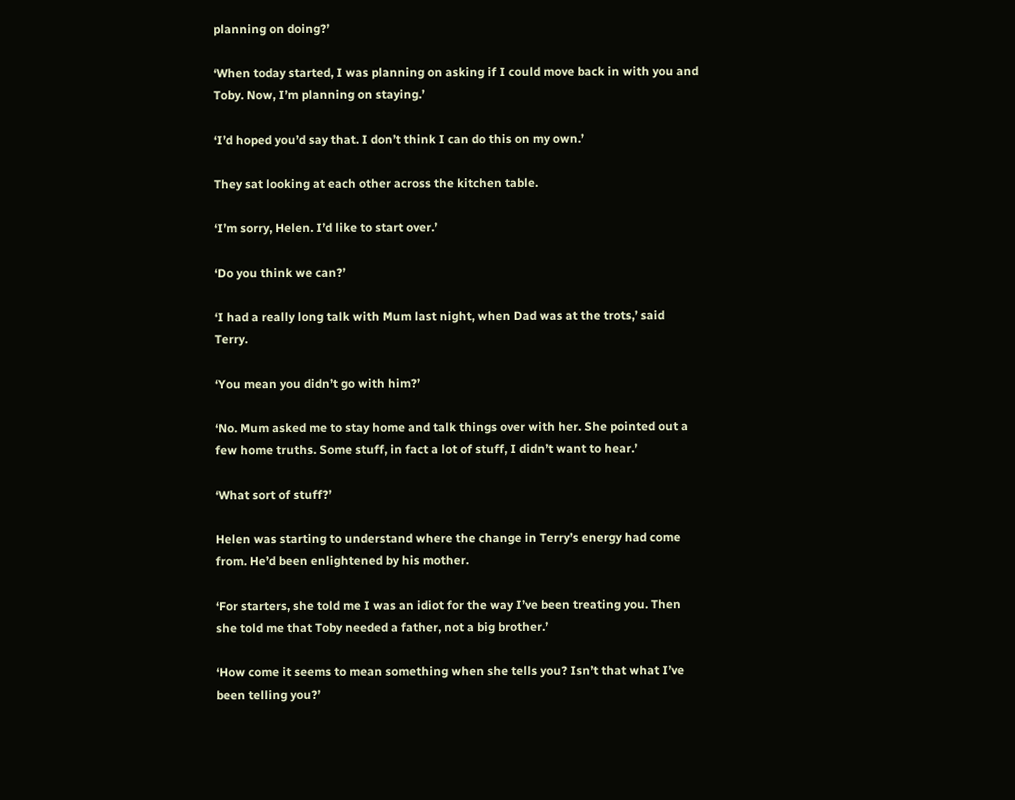planning on doing?’

‘When today started, I was planning on asking if I could move back in with you and Toby. Now, I’m planning on staying.’

‘I’d hoped you’d say that. I don’t think I can do this on my own.’

They sat looking at each other across the kitchen table.

‘I’m sorry, Helen. I’d like to start over.’

‘Do you think we can?’

‘I had a really long talk with Mum last night, when Dad was at the trots,’ said Terry.

‘You mean you didn’t go with him?’

‘No. Mum asked me to stay home and talk things over with her. She pointed out a few home truths. Some stuff, in fact a lot of stuff, I didn’t want to hear.’

‘What sort of stuff?’

Helen was starting to understand where the change in Terry’s energy had come from. He’d been enlightened by his mother.

‘For starters, she told me I was an idiot for the way I’ve been treating you. Then she told me that Toby needed a father, not a big brother.’

‘How come it seems to mean something when she tells you? Isn’t that what I’ve been telling you?’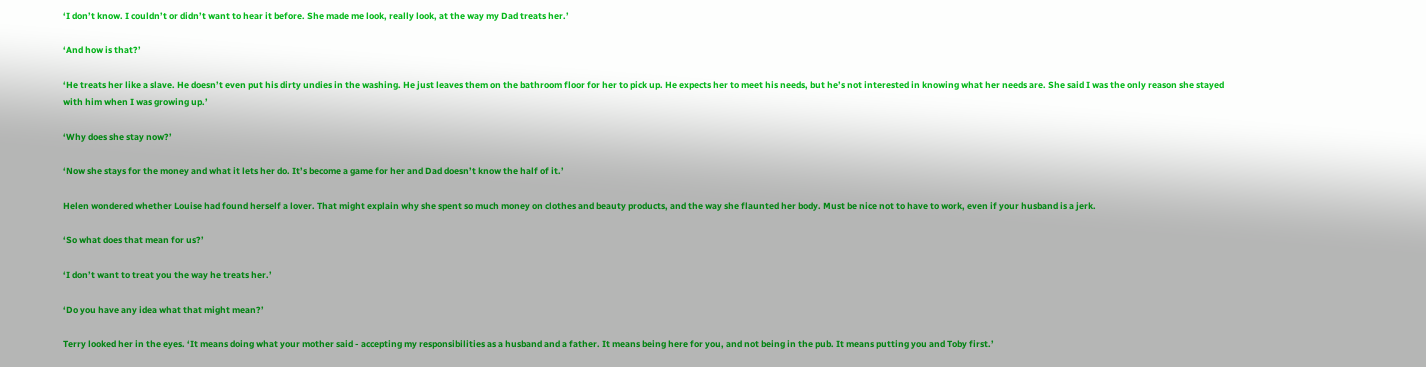‘I don’t know. I couldn’t or didn’t want to hear it before. She made me look, really look, at the way my Dad treats her.’

‘And how is that?’

‘He treats her like a slave. He doesn’t even put his dirty undies in the washing. He just leaves them on the bathroom floor for her to pick up. He expects her to meet his needs, but he’s not interested in knowing what her needs are. She said I was the only reason she stayed with him when I was growing up.’

‘Why does she stay now?’

‘Now she stays for the money and what it lets her do. It’s become a game for her and Dad doesn’t know the half of it.’

Helen wondered whether Louise had found herself a lover. That might explain why she spent so much money on clothes and beauty products, and the way she flaunted her body. Must be nice not to have to work, even if your husband is a jerk.

‘So what does that mean for us?’

‘I don’t want to treat you the way he treats her.’

‘Do you have any idea what that might mean?’

Terry looked her in the eyes. ‘It means doing what your mother said - accepting my responsibilities as a husband and a father. It means being here for you, and not being in the pub. It means putting you and Toby first.’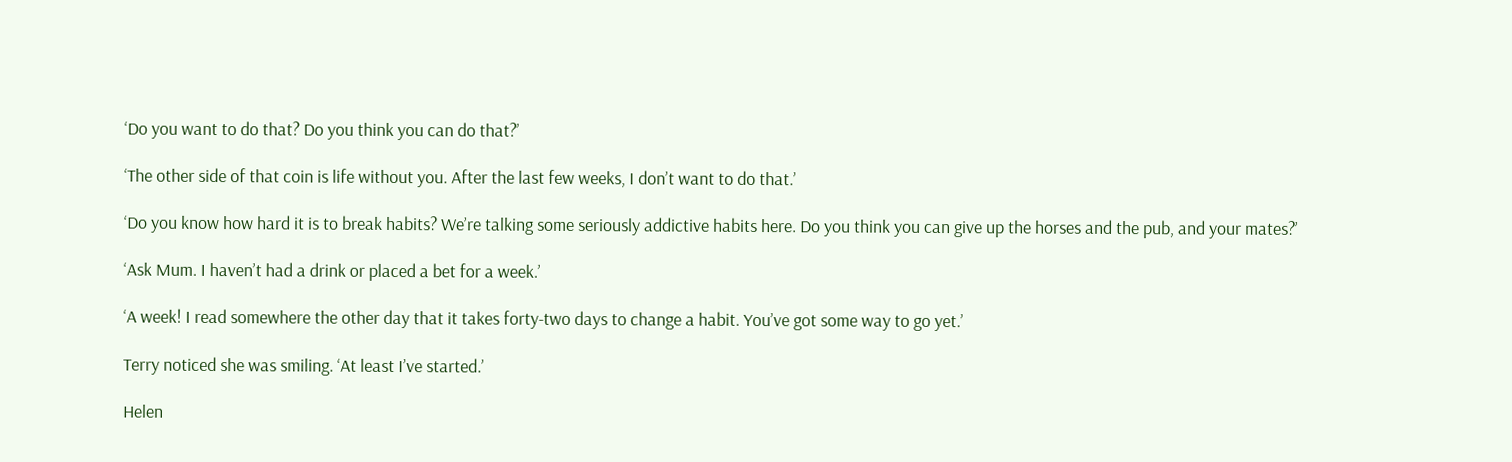‘Do you want to do that? Do you think you can do that?’

‘The other side of that coin is life without you. After the last few weeks, I don’t want to do that.’

‘Do you know how hard it is to break habits? We’re talking some seriously addictive habits here. Do you think you can give up the horses and the pub, and your mates?’

‘Ask Mum. I haven’t had a drink or placed a bet for a week.’

‘A week! I read somewhere the other day that it takes forty-two days to change a habit. You’ve got some way to go yet.’

Terry noticed she was smiling. ‘At least I’ve started.’

Helen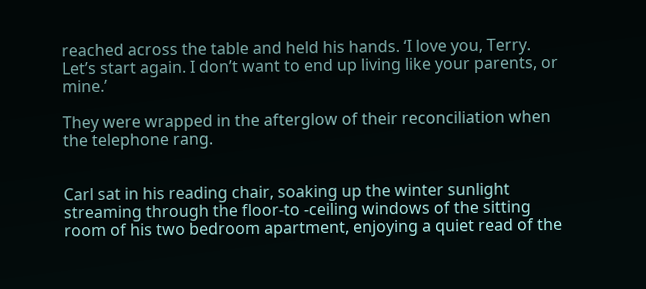reached across the table and held his hands. ‘I love you, Terry. Let’s start again. I don’t want to end up living like your parents, or mine.’

They were wrapped in the afterglow of their reconciliation when the telephone rang.


Carl sat in his reading chair, soaking up the winter sunlight streaming through the floor-to -ceiling windows of the sitting room of his two bedroom apartment, enjoying a quiet read of the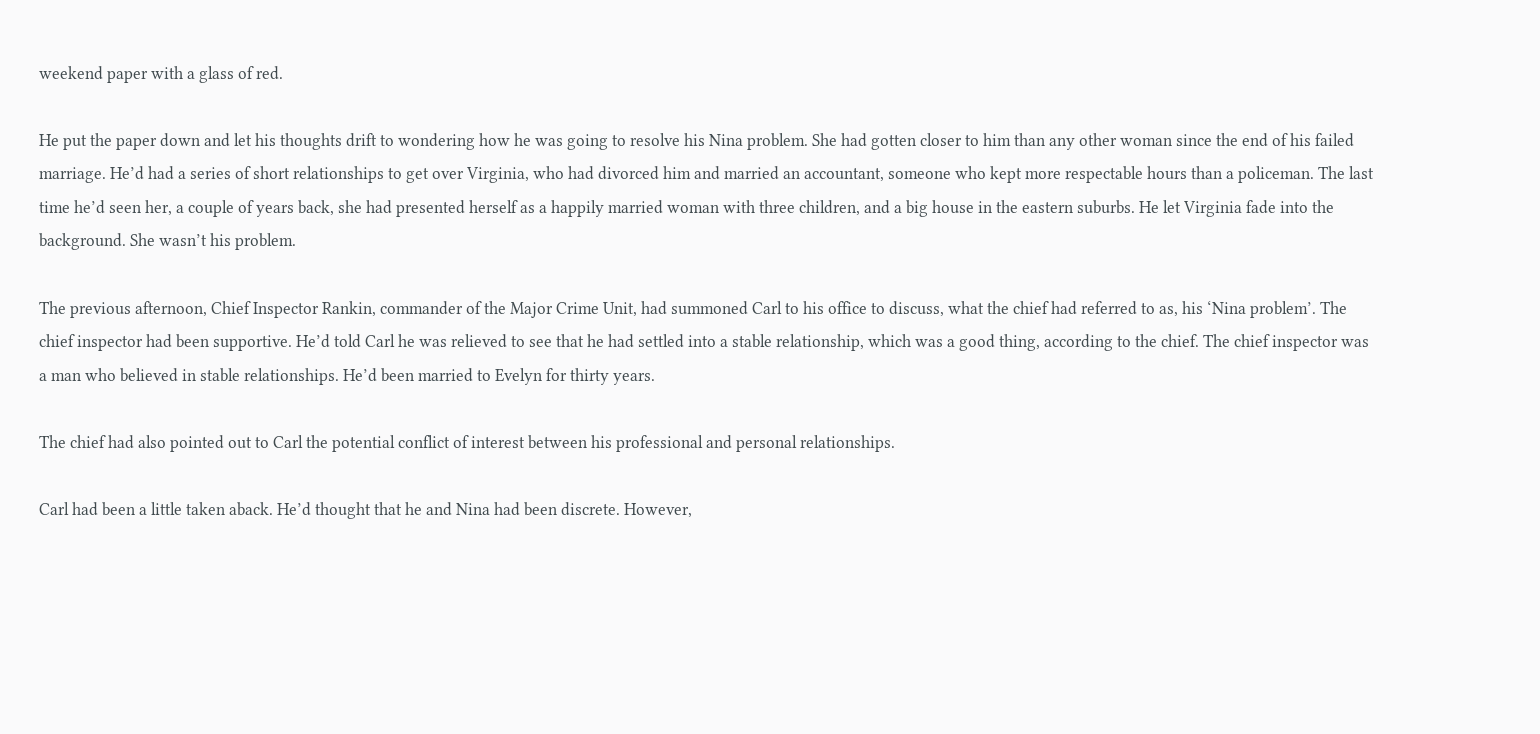weekend paper with a glass of red.

He put the paper down and let his thoughts drift to wondering how he was going to resolve his Nina problem. She had gotten closer to him than any other woman since the end of his failed marriage. He’d had a series of short relationships to get over Virginia, who had divorced him and married an accountant, someone who kept more respectable hours than a policeman. The last time he’d seen her, a couple of years back, she had presented herself as a happily married woman with three children, and a big house in the eastern suburbs. He let Virginia fade into the background. She wasn’t his problem.

The previous afternoon, Chief Inspector Rankin, commander of the Major Crime Unit, had summoned Carl to his office to discuss, what the chief had referred to as, his ‘Nina problem’. The chief inspector had been supportive. He’d told Carl he was relieved to see that he had settled into a stable relationship, which was a good thing, according to the chief. The chief inspector was a man who believed in stable relationships. He’d been married to Evelyn for thirty years.

The chief had also pointed out to Carl the potential conflict of interest between his professional and personal relationships.

Carl had been a little taken aback. He’d thought that he and Nina had been discrete. However,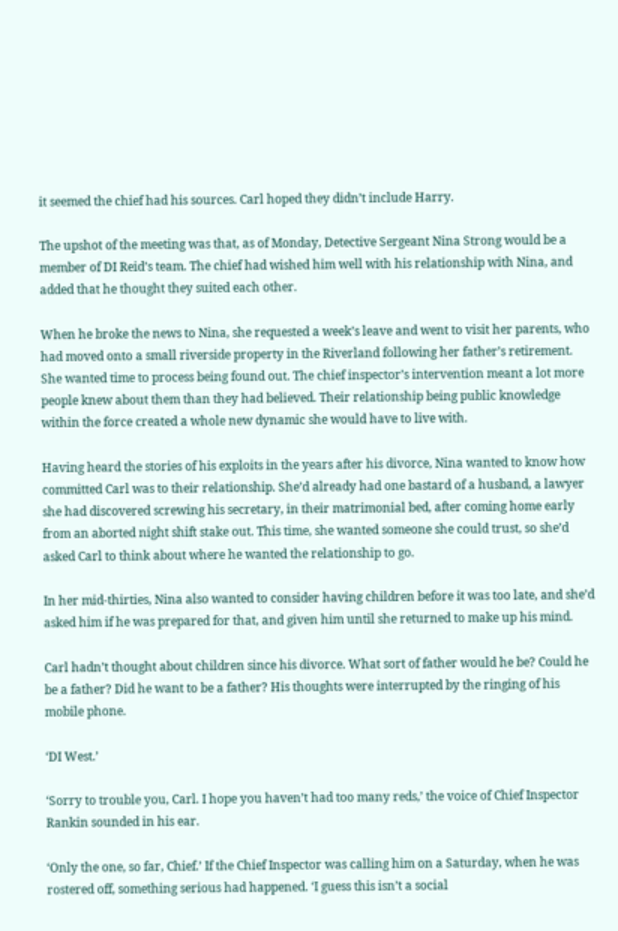it seemed the chief had his sources. Carl hoped they didn’t include Harry.

The upshot of the meeting was that, as of Monday, Detective Sergeant Nina Strong would be a member of DI Reid’s team. The chief had wished him well with his relationship with Nina, and added that he thought they suited each other.

When he broke the news to Nina, she requested a week’s leave and went to visit her parents, who had moved onto a small riverside property in the Riverland following her father’s retirement. She wanted time to process being found out. The chief inspector’s intervention meant a lot more people knew about them than they had believed. Their relationship being public knowledge within the force created a whole new dynamic she would have to live with.

Having heard the stories of his exploits in the years after his divorce, Nina wanted to know how committed Carl was to their relationship. She’d already had one bastard of a husband, a lawyer she had discovered screwing his secretary, in their matrimonial bed, after coming home early from an aborted night shift stake out. This time, she wanted someone she could trust, so she’d asked Carl to think about where he wanted the relationship to go.

In her mid-thirties, Nina also wanted to consider having children before it was too late, and she’d asked him if he was prepared for that, and given him until she returned to make up his mind.

Carl hadn’t thought about children since his divorce. What sort of father would he be? Could he be a father? Did he want to be a father? His thoughts were interrupted by the ringing of his mobile phone.

‘DI West.’

‘Sorry to trouble you, Carl. I hope you haven’t had too many reds,’ the voice of Chief Inspector Rankin sounded in his ear.

‘Only the one, so far, Chief.’ If the Chief Inspector was calling him on a Saturday, when he was rostered off, something serious had happened. ‘I guess this isn’t a social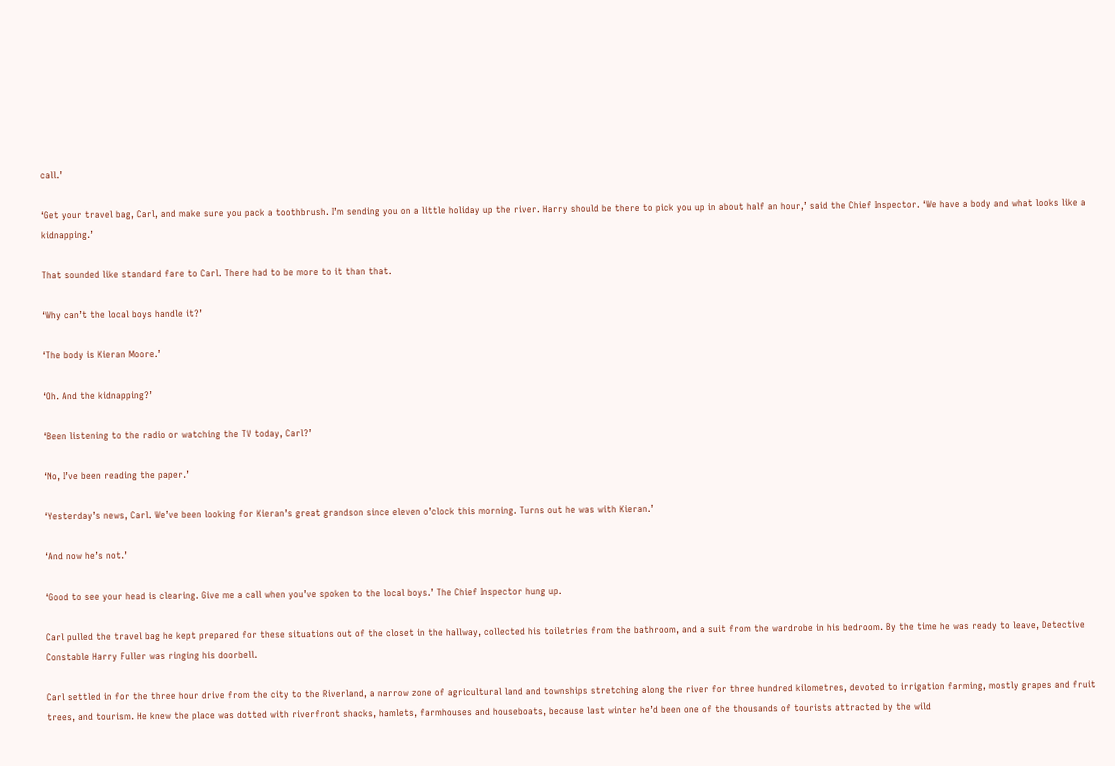call.’

‘Get your travel bag, Carl, and make sure you pack a toothbrush. I’m sending you on a little holiday up the river. Harry should be there to pick you up in about half an hour,’ said the Chief Inspector. ‘We have a body and what looks like a kidnapping.’

That sounded like standard fare to Carl. There had to be more to it than that.

‘Why can’t the local boys handle it?’

‘The body is Kieran Moore.’

‘Oh. And the kidnapping?’

‘Been listening to the radio or watching the TV today, Carl?’

‘No, I’ve been reading the paper.’

‘Yesterday’s news, Carl. We’ve been looking for Kieran’s great grandson since eleven o’clock this morning. Turns out he was with Kieran.’

‘And now he’s not.’

‘Good to see your head is clearing. Give me a call when you’ve spoken to the local boys.’ The Chief Inspector hung up.

Carl pulled the travel bag he kept prepared for these situations out of the closet in the hallway, collected his toiletries from the bathroom, and a suit from the wardrobe in his bedroom. By the time he was ready to leave, Detective Constable Harry Fuller was ringing his doorbell.

Carl settled in for the three hour drive from the city to the Riverland, a narrow zone of agricultural land and townships stretching along the river for three hundred kilometres, devoted to irrigation farming, mostly grapes and fruit trees, and tourism. He knew the place was dotted with riverfront shacks, hamlets, farmhouses and houseboats, because last winter he’d been one of the thousands of tourists attracted by the wild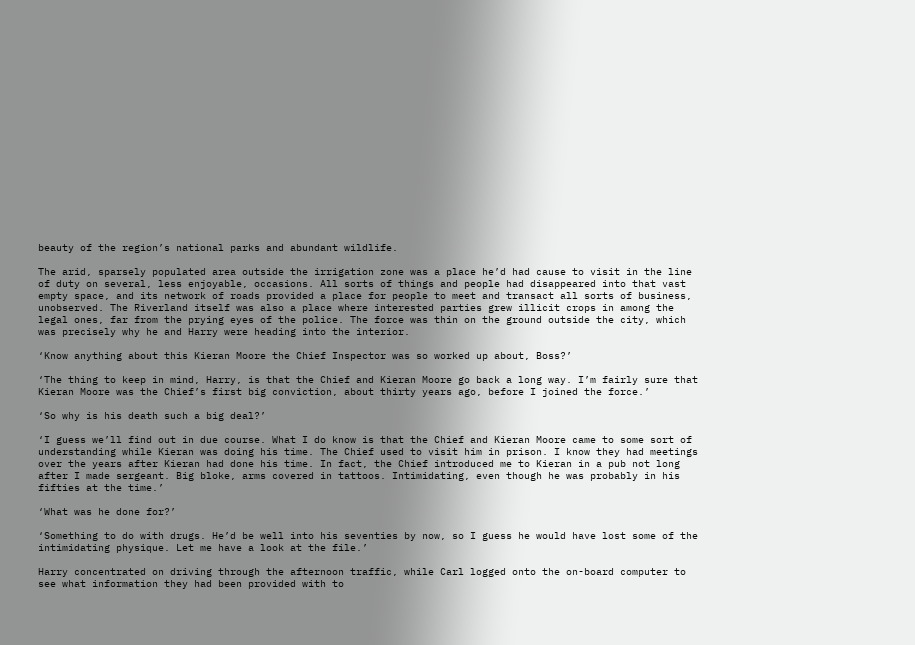beauty of the region’s national parks and abundant wildlife.

The arid, sparsely populated area outside the irrigation zone was a place he’d had cause to visit in the line of duty on several, less enjoyable, occasions. All sorts of things and people had disappeared into that vast empty space, and its network of roads provided a place for people to meet and transact all sorts of business, unobserved. The Riverland itself was also a place where interested parties grew illicit crops in among the legal ones, far from the prying eyes of the police. The force was thin on the ground outside the city, which was precisely why he and Harry were heading into the interior.

‘Know anything about this Kieran Moore the Chief Inspector was so worked up about, Boss?’

‘The thing to keep in mind, Harry, is that the Chief and Kieran Moore go back a long way. I’m fairly sure that Kieran Moore was the Chief’s first big conviction, about thirty years ago, before I joined the force.’

‘So why is his death such a big deal?’

‘I guess we’ll find out in due course. What I do know is that the Chief and Kieran Moore came to some sort of understanding while Kieran was doing his time. The Chief used to visit him in prison. I know they had meetings over the years after Kieran had done his time. In fact, the Chief introduced me to Kieran in a pub not long after I made sergeant. Big bloke, arms covered in tattoos. Intimidating, even though he was probably in his fifties at the time.’

‘What was he done for?’

‘Something to do with drugs. He’d be well into his seventies by now, so I guess he would have lost some of the intimidating physique. Let me have a look at the file.’

Harry concentrated on driving through the afternoon traffic, while Carl logged onto the on-board computer to see what information they had been provided with to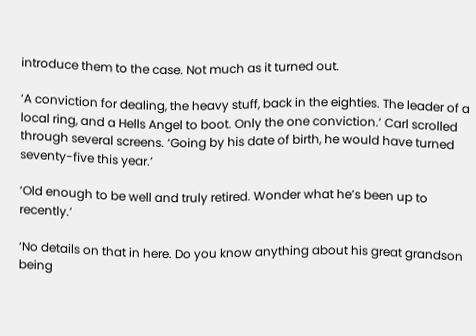introduce them to the case. Not much as it turned out.

‘A conviction for dealing, the heavy stuff, back in the eighties. The leader of a local ring, and a Hells Angel to boot. Only the one conviction.’ Carl scrolled through several screens. ‘Going by his date of birth, he would have turned seventy-five this year.’

‘Old enough to be well and truly retired. Wonder what he’s been up to recently.’

‘No details on that in here. Do you know anything about his great grandson being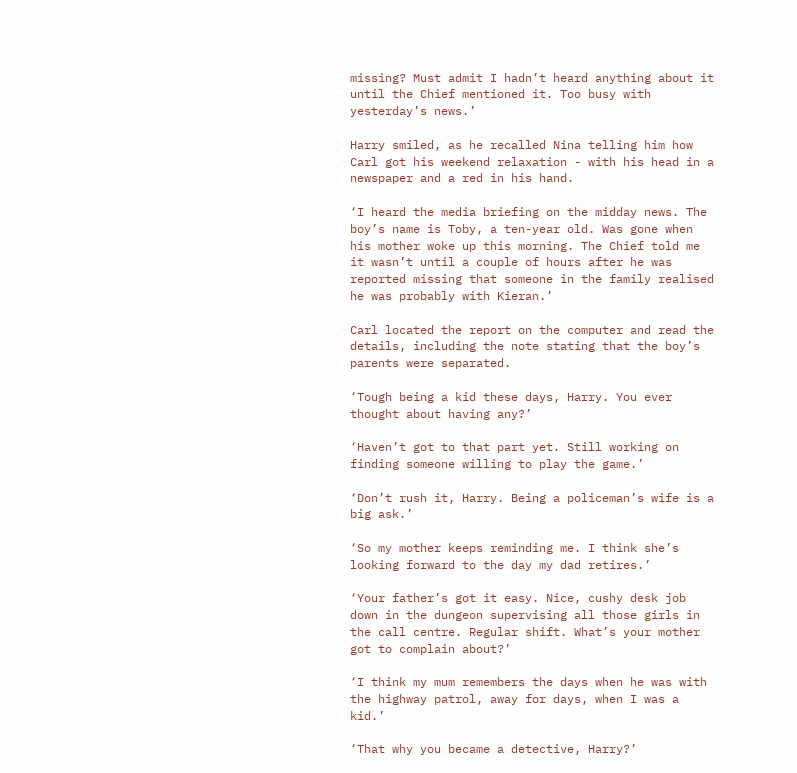missing? Must admit I hadn’t heard anything about it until the Chief mentioned it. Too busy with yesterday’s news.’

Harry smiled, as he recalled Nina telling him how Carl got his weekend relaxation - with his head in a newspaper and a red in his hand.

‘I heard the media briefing on the midday news. The boy’s name is Toby, a ten-year old. Was gone when his mother woke up this morning. The Chief told me it wasn’t until a couple of hours after he was reported missing that someone in the family realised he was probably with Kieran.’

Carl located the report on the computer and read the details, including the note stating that the boy’s parents were separated.

‘Tough being a kid these days, Harry. You ever thought about having any?’

‘Haven’t got to that part yet. Still working on finding someone willing to play the game.’

‘Don’t rush it, Harry. Being a policeman’s wife is a big ask.’

‘So my mother keeps reminding me. I think she’s looking forward to the day my dad retires.’

‘Your father’s got it easy. Nice, cushy desk job down in the dungeon supervising all those girls in the call centre. Regular shift. What’s your mother got to complain about?’

‘I think my mum remembers the days when he was with the highway patrol, away for days, when I was a kid.’

‘That why you became a detective, Harry?’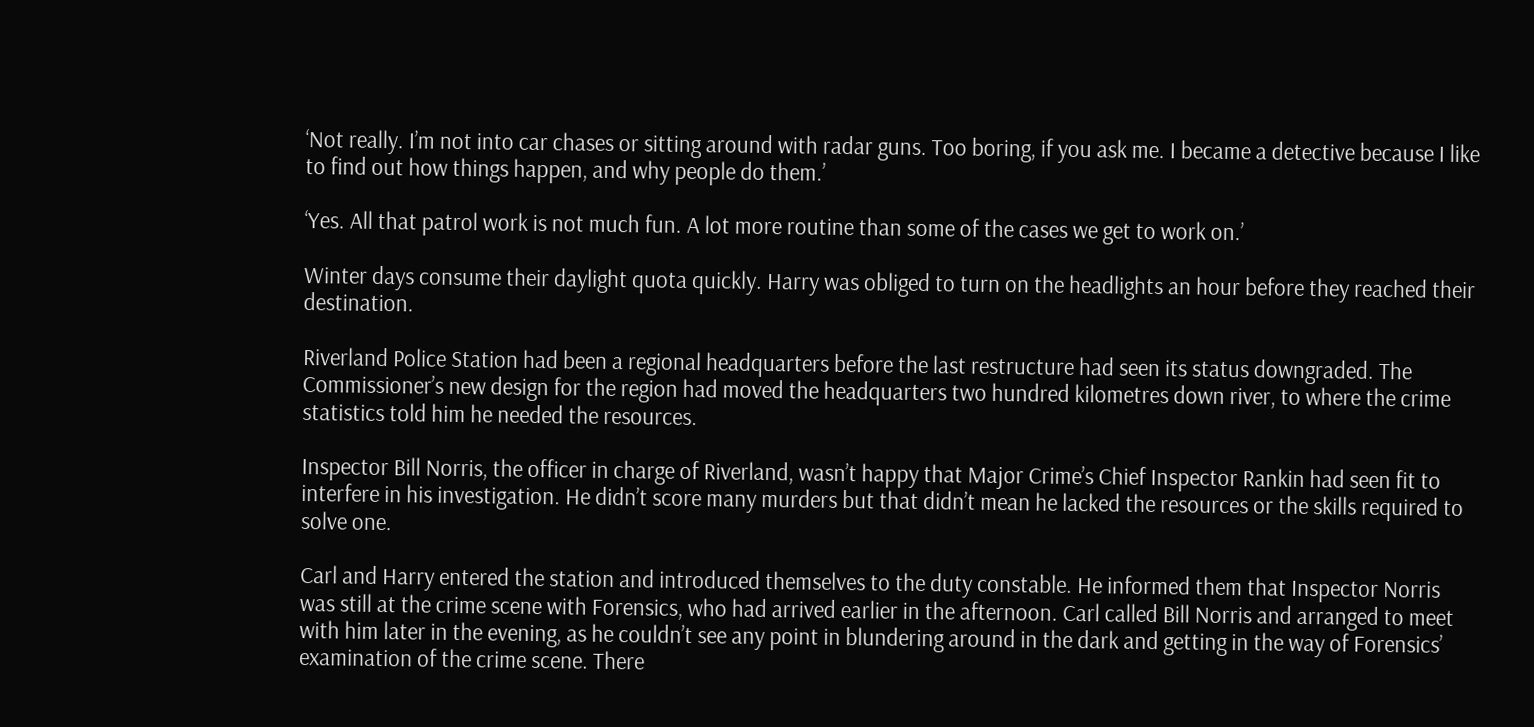‘Not really. I’m not into car chases or sitting around with radar guns. Too boring, if you ask me. I became a detective because I like to find out how things happen, and why people do them.’

‘Yes. All that patrol work is not much fun. A lot more routine than some of the cases we get to work on.’

Winter days consume their daylight quota quickly. Harry was obliged to turn on the headlights an hour before they reached their destination.

Riverland Police Station had been a regional headquarters before the last restructure had seen its status downgraded. The Commissioner’s new design for the region had moved the headquarters two hundred kilometres down river, to where the crime statistics told him he needed the resources.

Inspector Bill Norris, the officer in charge of Riverland, wasn’t happy that Major Crime’s Chief Inspector Rankin had seen fit to interfere in his investigation. He didn’t score many murders but that didn’t mean he lacked the resources or the skills required to solve one.

Carl and Harry entered the station and introduced themselves to the duty constable. He informed them that Inspector Norris was still at the crime scene with Forensics, who had arrived earlier in the afternoon. Carl called Bill Norris and arranged to meet with him later in the evening, as he couldn’t see any point in blundering around in the dark and getting in the way of Forensics’ examination of the crime scene. There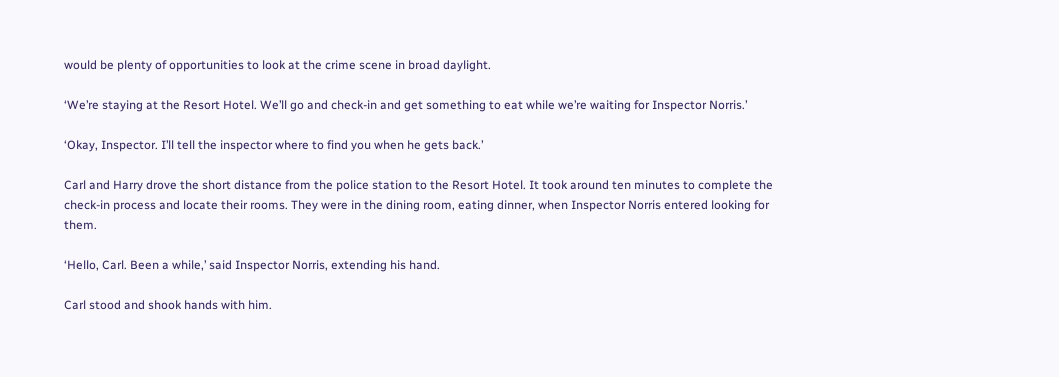would be plenty of opportunities to look at the crime scene in broad daylight.

‘We’re staying at the Resort Hotel. We’ll go and check-in and get something to eat while we’re waiting for Inspector Norris.’

‘Okay, Inspector. I’ll tell the inspector where to find you when he gets back.’

Carl and Harry drove the short distance from the police station to the Resort Hotel. It took around ten minutes to complete the check-in process and locate their rooms. They were in the dining room, eating dinner, when Inspector Norris entered looking for them.

‘Hello, Carl. Been a while,’ said Inspector Norris, extending his hand.

Carl stood and shook hands with him.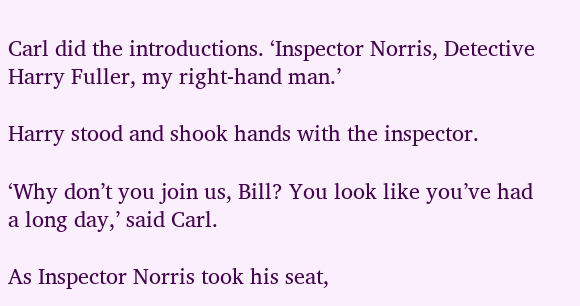Carl did the introductions. ‘Inspector Norris, Detective Harry Fuller, my right-hand man.’

Harry stood and shook hands with the inspector.

‘Why don’t you join us, Bill? You look like you’ve had a long day,’ said Carl.

As Inspector Norris took his seat,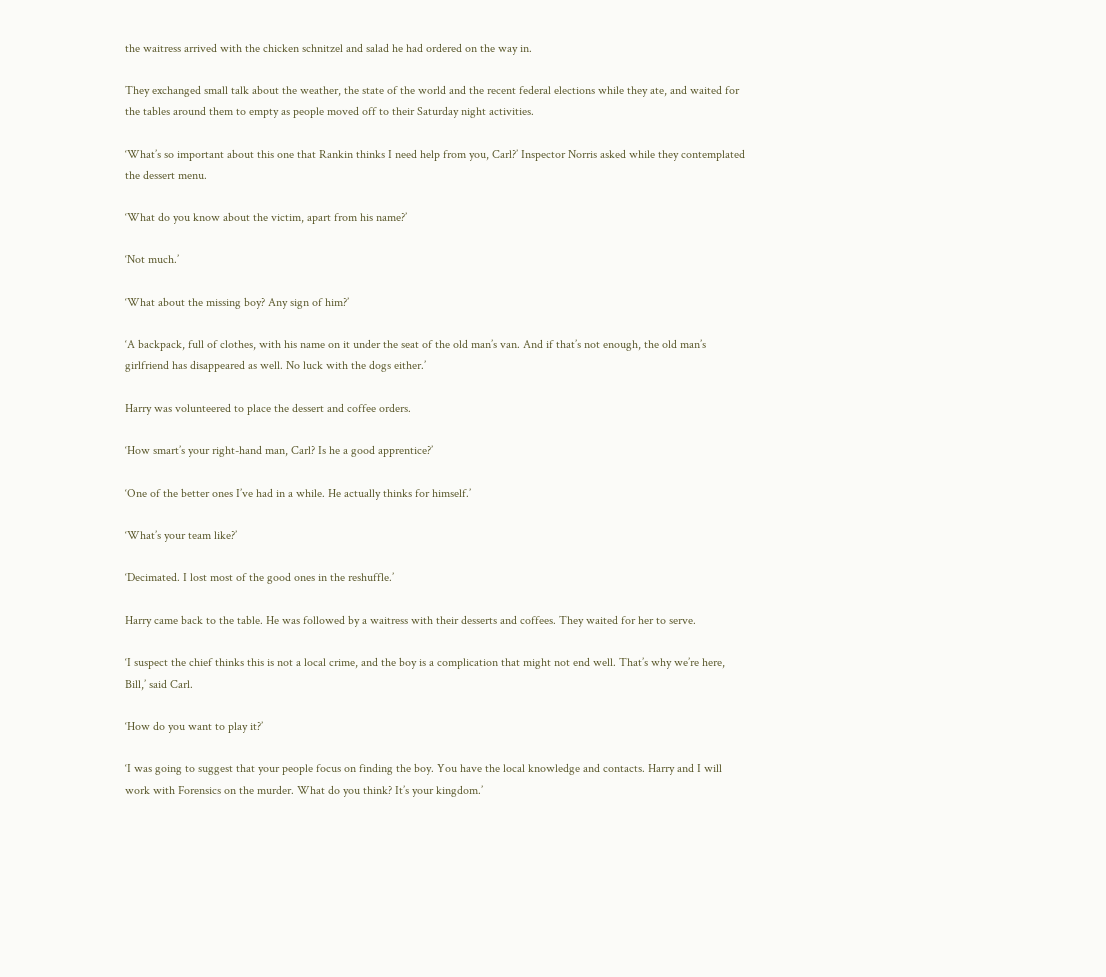the waitress arrived with the chicken schnitzel and salad he had ordered on the way in.

They exchanged small talk about the weather, the state of the world and the recent federal elections while they ate, and waited for the tables around them to empty as people moved off to their Saturday night activities.

‘What’s so important about this one that Rankin thinks I need help from you, Carl?’ Inspector Norris asked while they contemplated the dessert menu.

‘What do you know about the victim, apart from his name?’

‘Not much.’

‘What about the missing boy? Any sign of him?’

‘A backpack, full of clothes, with his name on it under the seat of the old man’s van. And if that’s not enough, the old man’s girlfriend has disappeared as well. No luck with the dogs either.’

Harry was volunteered to place the dessert and coffee orders.

‘How smart’s your right-hand man, Carl? Is he a good apprentice?’

‘One of the better ones I’ve had in a while. He actually thinks for himself.’

‘What’s your team like?’

‘Decimated. I lost most of the good ones in the reshuffle.’

Harry came back to the table. He was followed by a waitress with their desserts and coffees. They waited for her to serve.

‘I suspect the chief thinks this is not a local crime, and the boy is a complication that might not end well. That’s why we’re here, Bill,’ said Carl.

‘How do you want to play it?’

‘I was going to suggest that your people focus on finding the boy. You have the local knowledge and contacts. Harry and I will work with Forensics on the murder. What do you think? It’s your kingdom.’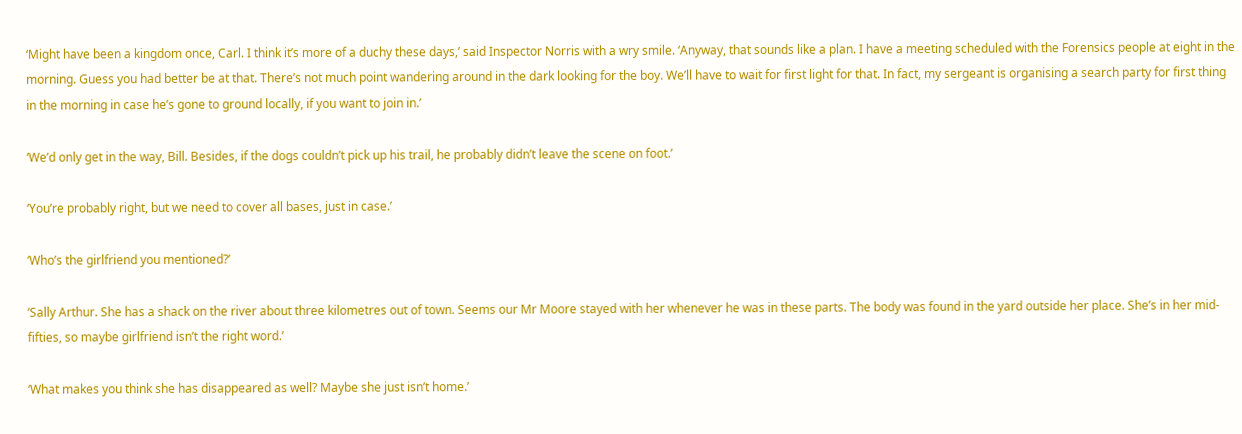‘Might have been a kingdom once, Carl. I think it’s more of a duchy these days,’ said Inspector Norris with a wry smile. ‘Anyway, that sounds like a plan. I have a meeting scheduled with the Forensics people at eight in the morning. Guess you had better be at that. There’s not much point wandering around in the dark looking for the boy. We’ll have to wait for first light for that. In fact, my sergeant is organising a search party for first thing in the morning in case he’s gone to ground locally, if you want to join in.’

‘We’d only get in the way, Bill. Besides, if the dogs couldn’t pick up his trail, he probably didn’t leave the scene on foot.’

‘You’re probably right, but we need to cover all bases, just in case.’

‘Who’s the girlfriend you mentioned?’

‘Sally Arthur. She has a shack on the river about three kilometres out of town. Seems our Mr Moore stayed with her whenever he was in these parts. The body was found in the yard outside her place. She’s in her mid-fifties, so maybe girlfriend isn’t the right word.’

‘What makes you think she has disappeared as well? Maybe she just isn’t home.’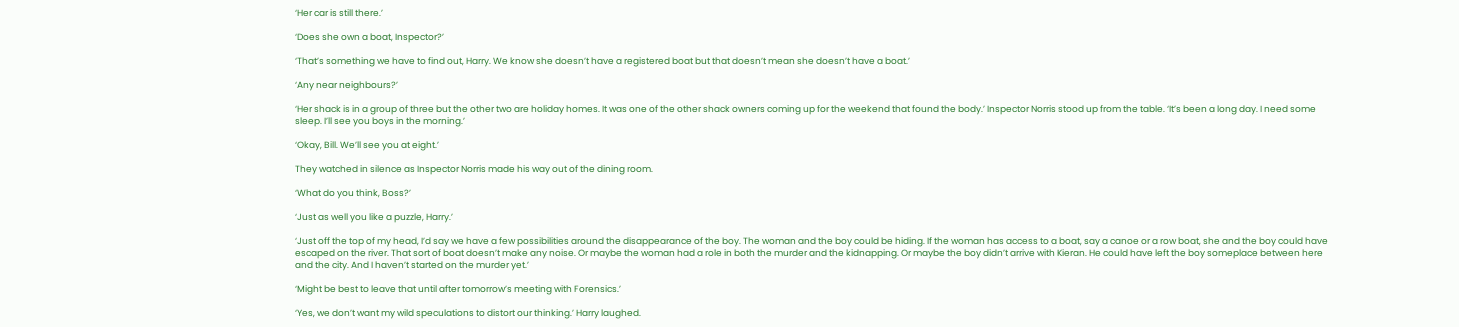‘Her car is still there.’

‘Does she own a boat, Inspector?’

‘That’s something we have to find out, Harry. We know she doesn’t have a registered boat but that doesn’t mean she doesn’t have a boat.’

‘Any near neighbours?’

‘Her shack is in a group of three but the other two are holiday homes. It was one of the other shack owners coming up for the weekend that found the body.’ Inspector Norris stood up from the table. ‘It’s been a long day. I need some sleep. I’ll see you boys in the morning.’

‘Okay, Bill. We’ll see you at eight.’

They watched in silence as Inspector Norris made his way out of the dining room.

‘What do you think, Boss?’

‘Just as well you like a puzzle, Harry.’

‘Just off the top of my head, I’d say we have a few possibilities around the disappearance of the boy. The woman and the boy could be hiding. If the woman has access to a boat, say a canoe or a row boat, she and the boy could have escaped on the river. That sort of boat doesn’t make any noise. Or maybe the woman had a role in both the murder and the kidnapping. Or maybe the boy didn’t arrive with Kieran. He could have left the boy someplace between here and the city. And I haven’t started on the murder yet.’

‘Might be best to leave that until after tomorrow’s meeting with Forensics.’

‘Yes, we don’t want my wild speculations to distort our thinking.’ Harry laughed.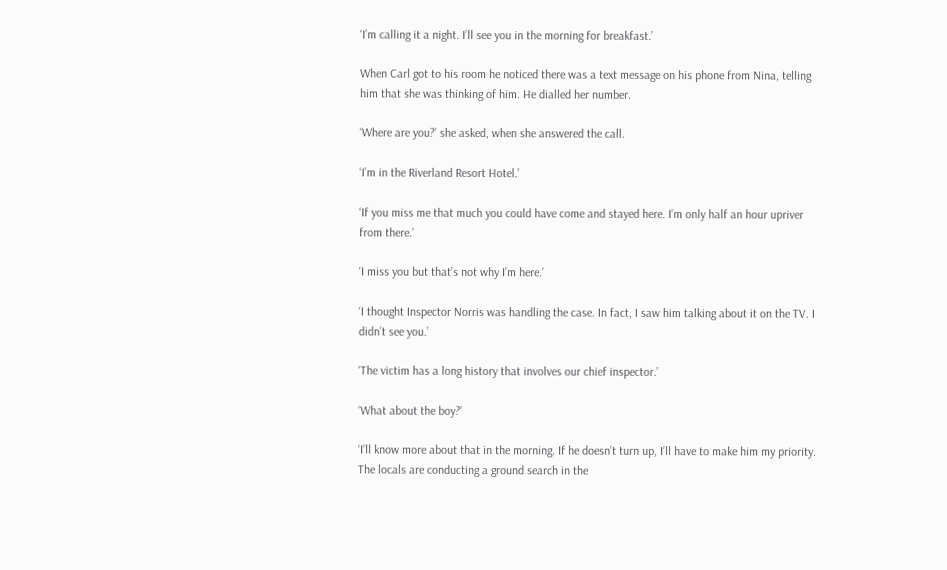‘I’m calling it a night. I’ll see you in the morning for breakfast.’

When Carl got to his room he noticed there was a text message on his phone from Nina, telling him that she was thinking of him. He dialled her number.

‘Where are you?’ she asked, when she answered the call.

‘I’m in the Riverland Resort Hotel.’

‘If you miss me that much you could have come and stayed here. I’m only half an hour upriver from there.’

‘I miss you but that’s not why I’m here.’

‘I thought Inspector Norris was handling the case. In fact, I saw him talking about it on the TV. I didn’t see you.’

‘The victim has a long history that involves our chief inspector.’

‘What about the boy?’

‘I’ll know more about that in the morning. If he doesn’t turn up, I’ll have to make him my priority. The locals are conducting a ground search in the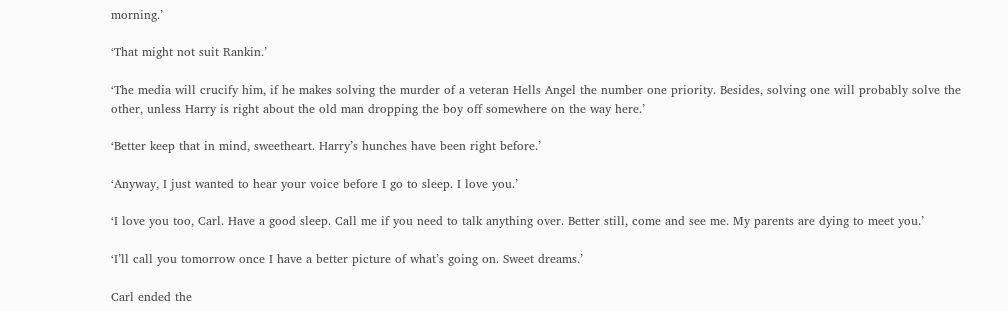morning.’

‘That might not suit Rankin.’

‘The media will crucify him, if he makes solving the murder of a veteran Hells Angel the number one priority. Besides, solving one will probably solve the other, unless Harry is right about the old man dropping the boy off somewhere on the way here.’

‘Better keep that in mind, sweetheart. Harry’s hunches have been right before.’

‘Anyway, I just wanted to hear your voice before I go to sleep. I love you.’

‘I love you too, Carl. Have a good sleep. Call me if you need to talk anything over. Better still, come and see me. My parents are dying to meet you.’

‘I’ll call you tomorrow once I have a better picture of what’s going on. Sweet dreams.’

Carl ended the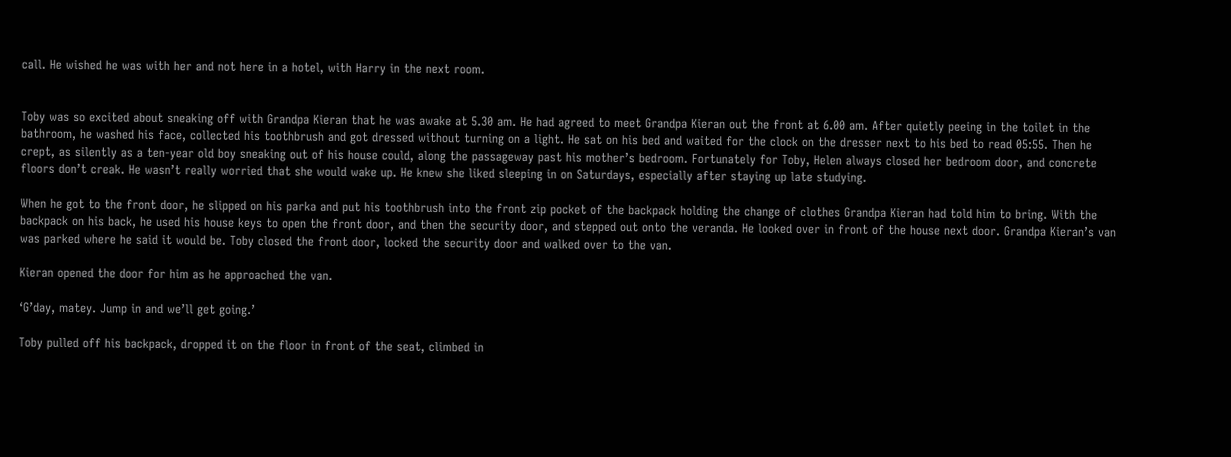call. He wished he was with her and not here in a hotel, with Harry in the next room.


Toby was so excited about sneaking off with Grandpa Kieran that he was awake at 5.30 am. He had agreed to meet Grandpa Kieran out the front at 6.00 am. After quietly peeing in the toilet in the bathroom, he washed his face, collected his toothbrush and got dressed without turning on a light. He sat on his bed and waited for the clock on the dresser next to his bed to read 05:55. Then he crept, as silently as a ten-year old boy sneaking out of his house could, along the passageway past his mother’s bedroom. Fortunately for Toby, Helen always closed her bedroom door, and concrete floors don’t creak. He wasn’t really worried that she would wake up. He knew she liked sleeping in on Saturdays, especially after staying up late studying.

When he got to the front door, he slipped on his parka and put his toothbrush into the front zip pocket of the backpack holding the change of clothes Grandpa Kieran had told him to bring. With the backpack on his back, he used his house keys to open the front door, and then the security door, and stepped out onto the veranda. He looked over in front of the house next door. Grandpa Kieran’s van was parked where he said it would be. Toby closed the front door, locked the security door and walked over to the van.

Kieran opened the door for him as he approached the van.

‘G’day, matey. Jump in and we’ll get going.’

Toby pulled off his backpack, dropped it on the floor in front of the seat, climbed in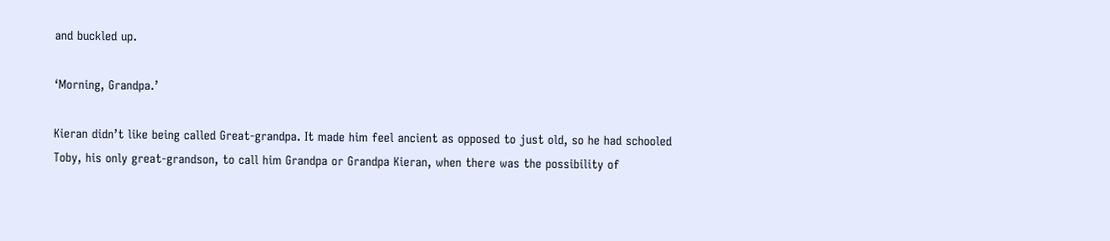and buckled up.

‘Morning, Grandpa.’

Kieran didn’t like being called Great-grandpa. It made him feel ancient as opposed to just old, so he had schooled Toby, his only great-grandson, to call him Grandpa or Grandpa Kieran, when there was the possibility of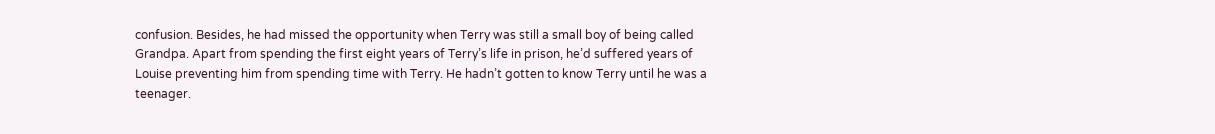confusion. Besides, he had missed the opportunity when Terry was still a small boy of being called Grandpa. Apart from spending the first eight years of Terry’s life in prison, he’d suffered years of Louise preventing him from spending time with Terry. He hadn’t gotten to know Terry until he was a teenager.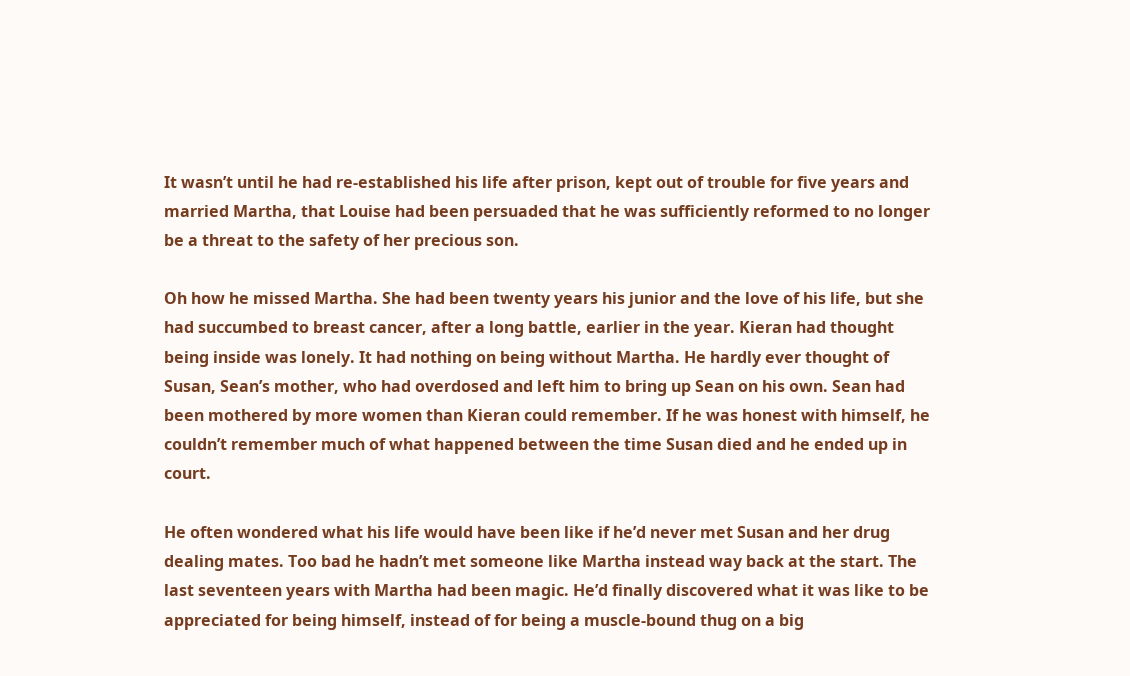It wasn’t until he had re-established his life after prison, kept out of trouble for five years and married Martha, that Louise had been persuaded that he was sufficiently reformed to no longer be a threat to the safety of her precious son.

Oh how he missed Martha. She had been twenty years his junior and the love of his life, but she had succumbed to breast cancer, after a long battle, earlier in the year. Kieran had thought being inside was lonely. It had nothing on being without Martha. He hardly ever thought of Susan, Sean’s mother, who had overdosed and left him to bring up Sean on his own. Sean had been mothered by more women than Kieran could remember. If he was honest with himself, he couldn’t remember much of what happened between the time Susan died and he ended up in court.

He often wondered what his life would have been like if he’d never met Susan and her drug dealing mates. Too bad he hadn’t met someone like Martha instead way back at the start. The last seventeen years with Martha had been magic. He’d finally discovered what it was like to be appreciated for being himself, instead of for being a muscle-bound thug on a big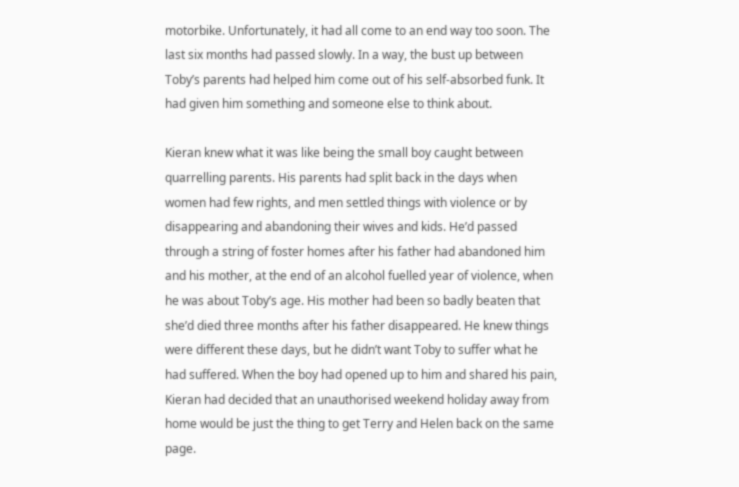motorbike. Unfortunately, it had all come to an end way too soon. The last six months had passed slowly. In a way, the bust up between Toby’s parents had helped him come out of his self-absorbed funk. It had given him something and someone else to think about.

Kieran knew what it was like being the small boy caught between quarrelling parents. His parents had split back in the days when women had few rights, and men settled things with violence or by disappearing and abandoning their wives and kids. He’d passed through a string of foster homes after his father had abandoned him and his mother, at the end of an alcohol fuelled year of violence, when he was about Toby’s age. His mother had been so badly beaten that she’d died three months after his father disappeared. He knew things were different these days, but he didn’t want Toby to suffer what he had suffered. When the boy had opened up to him and shared his pain, Kieran had decided that an unauthorised weekend holiday away from home would be just the thing to get Terry and Helen back on the same page.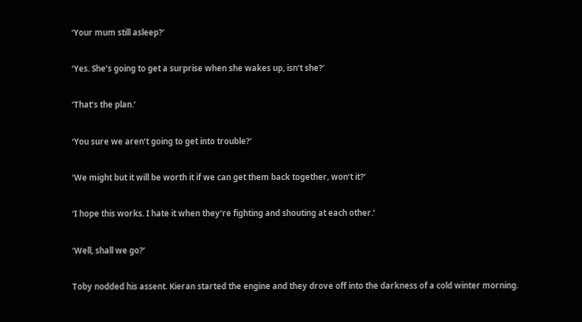‘Your mum still asleep?’

‘Yes. She’s going to get a surprise when she wakes up, isn’t she?’

‘That’s the plan.’

‘You sure we aren’t going to get into trouble?’

‘We might but it will be worth it if we can get them back together, won’t it?’

‘I hope this works. I hate it when they’re fighting and shouting at each other.’

‘Well, shall we go?’

Toby nodded his assent. Kieran started the engine and they drove off into the darkness of a cold winter morning.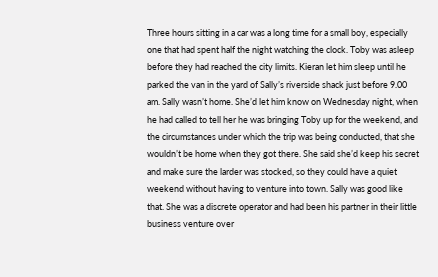Three hours sitting in a car was a long time for a small boy, especially one that had spent half the night watching the clock. Toby was asleep before they had reached the city limits. Kieran let him sleep until he parked the van in the yard of Sally’s riverside shack just before 9.00 am. Sally wasn’t home. She’d let him know on Wednesday night, when he had called to tell her he was bringing Toby up for the weekend, and the circumstances under which the trip was being conducted, that she wouldn’t be home when they got there. She said she’d keep his secret and make sure the larder was stocked, so they could have a quiet weekend without having to venture into town. Sally was good like that. She was a discrete operator and had been his partner in their little business venture over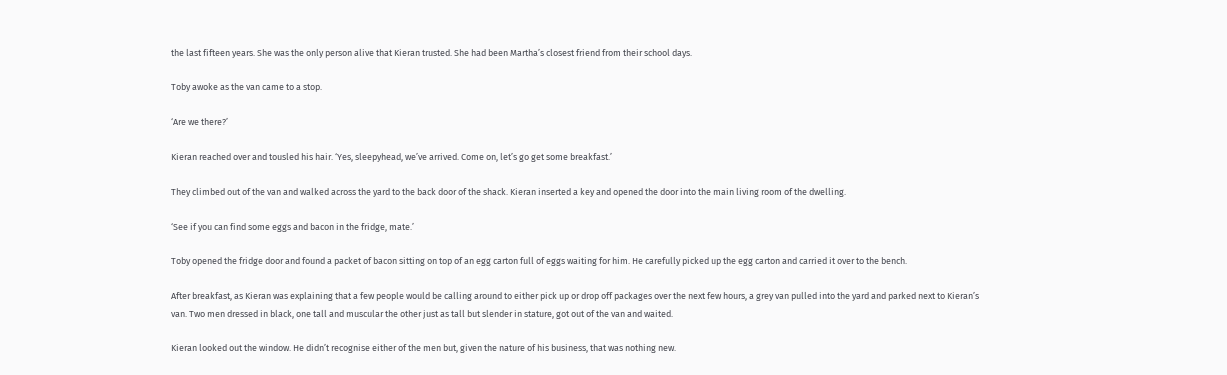the last fifteen years. She was the only person alive that Kieran trusted. She had been Martha’s closest friend from their school days.

Toby awoke as the van came to a stop.

‘Are we there?’

Kieran reached over and tousled his hair. ‘Yes, sleepyhead, we’ve arrived. Come on, let’s go get some breakfast.’

They climbed out of the van and walked across the yard to the back door of the shack. Kieran inserted a key and opened the door into the main living room of the dwelling.

‘See if you can find some eggs and bacon in the fridge, mate.’

Toby opened the fridge door and found a packet of bacon sitting on top of an egg carton full of eggs waiting for him. He carefully picked up the egg carton and carried it over to the bench.

After breakfast, as Kieran was explaining that a few people would be calling around to either pick up or drop off packages over the next few hours, a grey van pulled into the yard and parked next to Kieran’s van. Two men dressed in black, one tall and muscular the other just as tall but slender in stature, got out of the van and waited.

Kieran looked out the window. He didn’t recognise either of the men but, given the nature of his business, that was nothing new.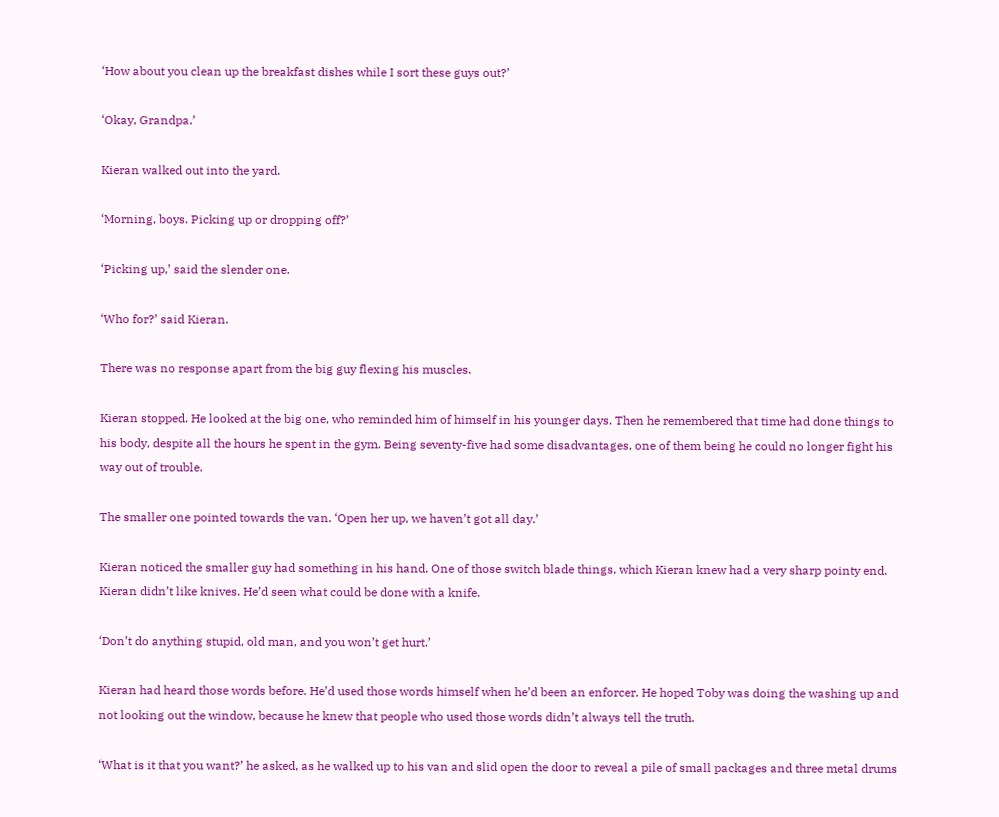‘How about you clean up the breakfast dishes while I sort these guys out?’

‘Okay, Grandpa.’

Kieran walked out into the yard.

‘Morning, boys. Picking up or dropping off?’

‘Picking up,’ said the slender one.

‘Who for?’ said Kieran.

There was no response apart from the big guy flexing his muscles.

Kieran stopped. He looked at the big one, who reminded him of himself in his younger days. Then he remembered that time had done things to his body, despite all the hours he spent in the gym. Being seventy-five had some disadvantages, one of them being he could no longer fight his way out of trouble.

The smaller one pointed towards the van. ‘Open her up, we haven’t got all day.’

Kieran noticed the smaller guy had something in his hand. One of those switch blade things, which Kieran knew had a very sharp pointy end. Kieran didn’t like knives. He’d seen what could be done with a knife.

‘Don’t do anything stupid, old man, and you won’t get hurt.’

Kieran had heard those words before. He’d used those words himself when he’d been an enforcer. He hoped Toby was doing the washing up and not looking out the window, because he knew that people who used those words didn’t always tell the truth.

‘What is it that you want?’ he asked, as he walked up to his van and slid open the door to reveal a pile of small packages and three metal drums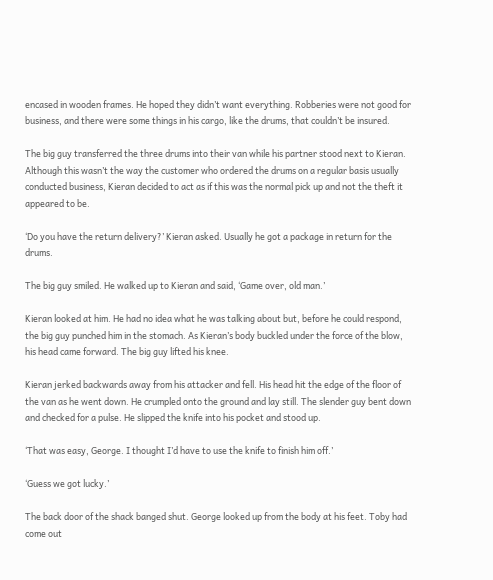encased in wooden frames. He hoped they didn’t want everything. Robberies were not good for business, and there were some things in his cargo, like the drums, that couldn’t be insured.

The big guy transferred the three drums into their van while his partner stood next to Kieran. Although this wasn’t the way the customer who ordered the drums on a regular basis usually conducted business, Kieran decided to act as if this was the normal pick up and not the theft it appeared to be.

‘Do you have the return delivery?’ Kieran asked. Usually he got a package in return for the drums.

The big guy smiled. He walked up to Kieran and said, ‘Game over, old man.’

Kieran looked at him. He had no idea what he was talking about but, before he could respond, the big guy punched him in the stomach. As Kieran’s body buckled under the force of the blow, his head came forward. The big guy lifted his knee.

Kieran jerked backwards away from his attacker and fell. His head hit the edge of the floor of the van as he went down. He crumpled onto the ground and lay still. The slender guy bent down and checked for a pulse. He slipped the knife into his pocket and stood up.

‘That was easy, George. I thought I’d have to use the knife to finish him off.’

‘Guess we got lucky.’

The back door of the shack banged shut. George looked up from the body at his feet. Toby had come out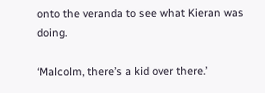onto the veranda to see what Kieran was doing.

‘Malcolm, there’s a kid over there.’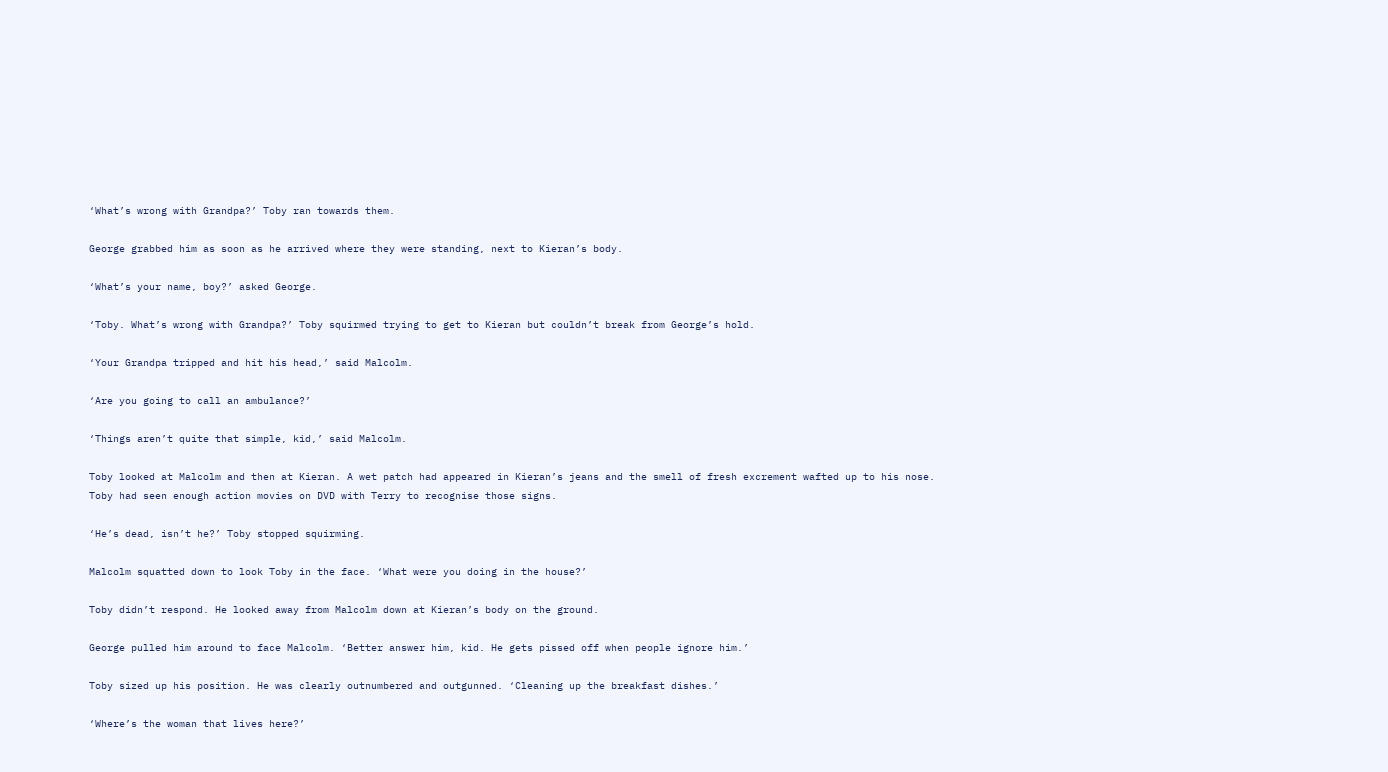‘What’s wrong with Grandpa?’ Toby ran towards them.

George grabbed him as soon as he arrived where they were standing, next to Kieran’s body.

‘What’s your name, boy?’ asked George.

‘Toby. What’s wrong with Grandpa?’ Toby squirmed trying to get to Kieran but couldn’t break from George’s hold.

‘Your Grandpa tripped and hit his head,’ said Malcolm.

‘Are you going to call an ambulance?’

‘Things aren’t quite that simple, kid,’ said Malcolm.

Toby looked at Malcolm and then at Kieran. A wet patch had appeared in Kieran’s jeans and the smell of fresh excrement wafted up to his nose. Toby had seen enough action movies on DVD with Terry to recognise those signs.

‘He’s dead, isn’t he?’ Toby stopped squirming.

Malcolm squatted down to look Toby in the face. ‘What were you doing in the house?’

Toby didn’t respond. He looked away from Malcolm down at Kieran’s body on the ground.

George pulled him around to face Malcolm. ‘Better answer him, kid. He gets pissed off when people ignore him.’

Toby sized up his position. He was clearly outnumbered and outgunned. ‘Cleaning up the breakfast dishes.’

‘Where’s the woman that lives here?’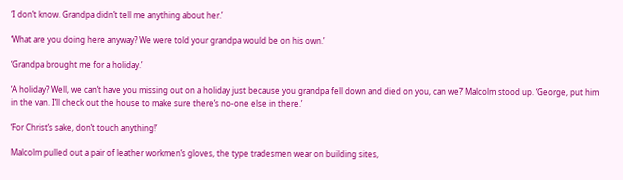‘I don’t know. Grandpa didn’t tell me anything about her.’

‘What are you doing here anyway? We were told your grandpa would be on his own.’

‘Grandpa brought me for a holiday.’

‘A holiday? Well, we can’t have you missing out on a holiday just because you grandpa fell down and died on you, can we?’ Malcolm stood up. ‘George, put him in the van. I’ll check out the house to make sure there’s no-one else in there.’

‘For Christ’s sake, don’t touch anything!’

Malcolm pulled out a pair of leather workmen’s gloves, the type tradesmen wear on building sites,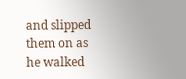and slipped them on as he walked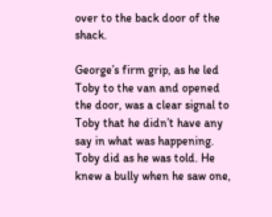over to the back door of the shack.

George’s firm grip, as he led Toby to the van and opened the door, was a clear signal to Toby that he didn’t have any say in what was happening. Toby did as he was told. He knew a bully when he saw one,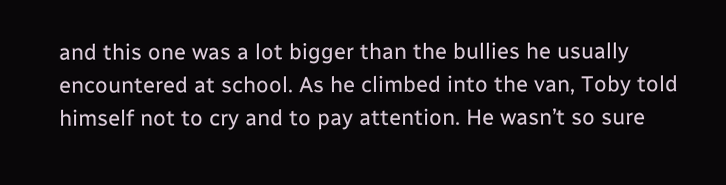and this one was a lot bigger than the bullies he usually encountered at school. As he climbed into the van, Toby told himself not to cry and to pay attention. He wasn’t so sure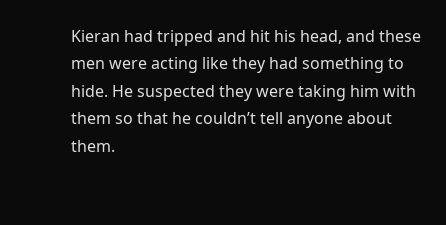Kieran had tripped and hit his head, and these men were acting like they had something to hide. He suspected they were taking him with them so that he couldn’t tell anyone about them.